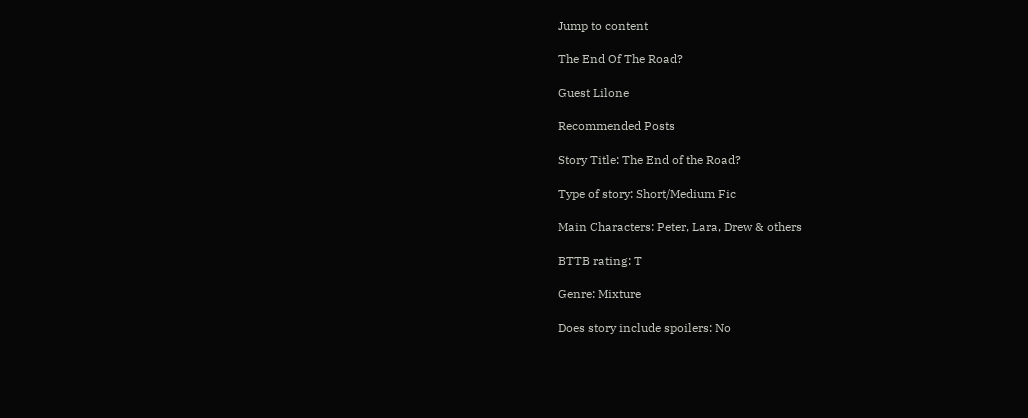Jump to content

The End Of The Road?

Guest Lilone

Recommended Posts

Story Title: The End of the Road?

Type of story: Short/Medium Fic

Main Characters: Peter, Lara, Drew & others

BTTB rating: T

Genre: Mixture

Does story include spoilers: No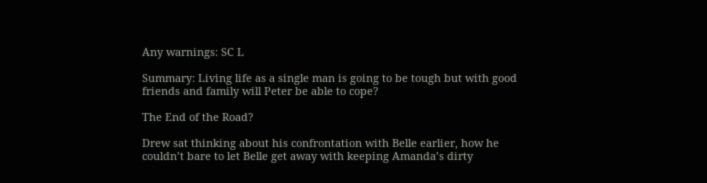Any warnings: SC L

Summary: Living life as a single man is going to be tough but with good friends and family will Peter be able to cope?

The End of the Road?

Drew sat thinking about his confrontation with Belle earlier, how he couldn’t bare to let Belle get away with keeping Amanda’s dirty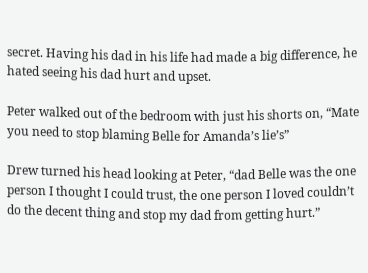secret. Having his dad in his life had made a big difference, he hated seeing his dad hurt and upset.

Peter walked out of the bedroom with just his shorts on, “Mate you need to stop blaming Belle for Amanda’s lie’s”

Drew turned his head looking at Peter, “dad Belle was the one person I thought I could trust, the one person I loved couldn’t do the decent thing and stop my dad from getting hurt.”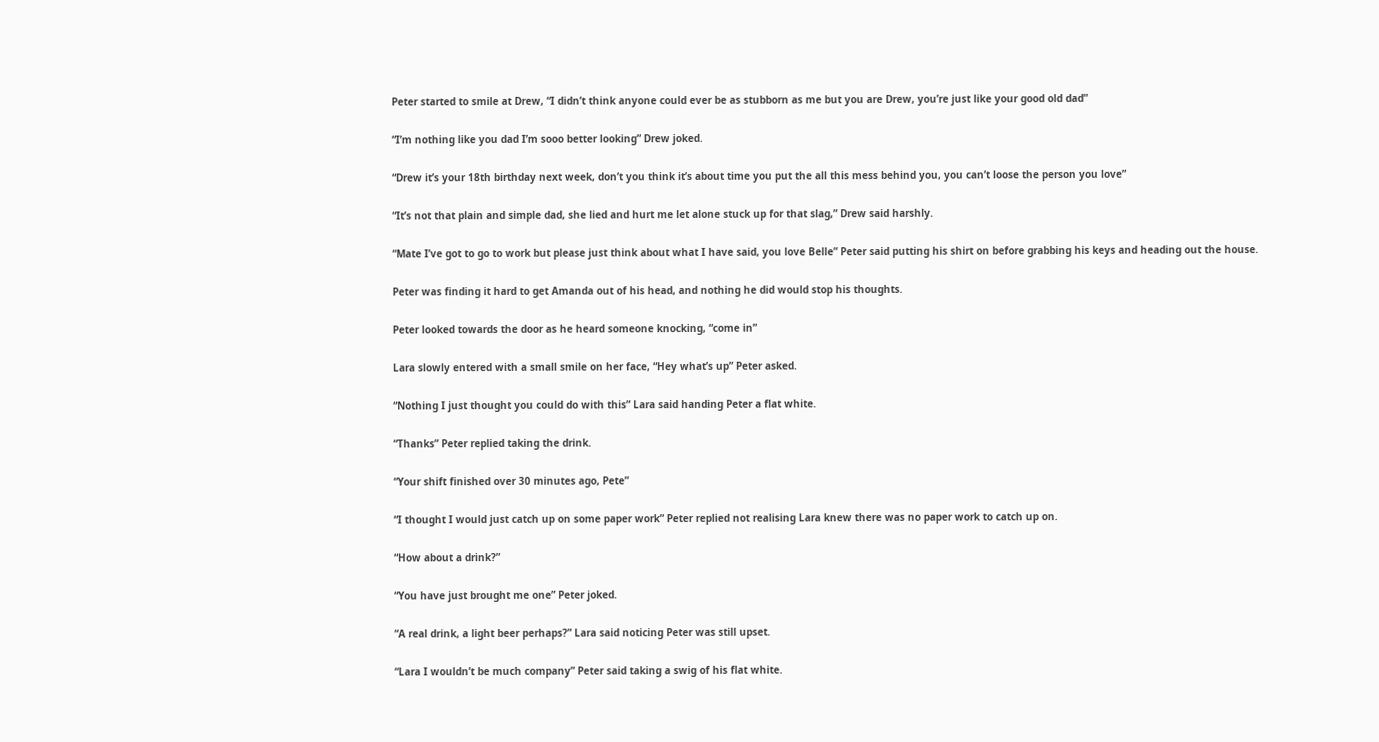Peter started to smile at Drew, “I didn’t think anyone could ever be as stubborn as me but you are Drew, you’re just like your good old dad”

“I’m nothing like you dad I’m sooo better looking” Drew joked.

“Drew it’s your 18th birthday next week, don’t you think it’s about time you put the all this mess behind you, you can’t loose the person you love”

“It’s not that plain and simple dad, she lied and hurt me let alone stuck up for that slag,” Drew said harshly.

“Mate I’ve got to go to work but please just think about what I have said, you love Belle” Peter said putting his shirt on before grabbing his keys and heading out the house.

Peter was finding it hard to get Amanda out of his head, and nothing he did would stop his thoughts.

Peter looked towards the door as he heard someone knocking, “come in”

Lara slowly entered with a small smile on her face, “Hey what’s up” Peter asked.

“Nothing I just thought you could do with this” Lara said handing Peter a flat white.

“Thanks” Peter replied taking the drink.

“Your shift finished over 30 minutes ago, Pete”

“I thought I would just catch up on some paper work” Peter replied not realising Lara knew there was no paper work to catch up on.

“How about a drink?”

“You have just brought me one” Peter joked.

“A real drink, a light beer perhaps?” Lara said noticing Peter was still upset.

“Lara I wouldn’t be much company” Peter said taking a swig of his flat white.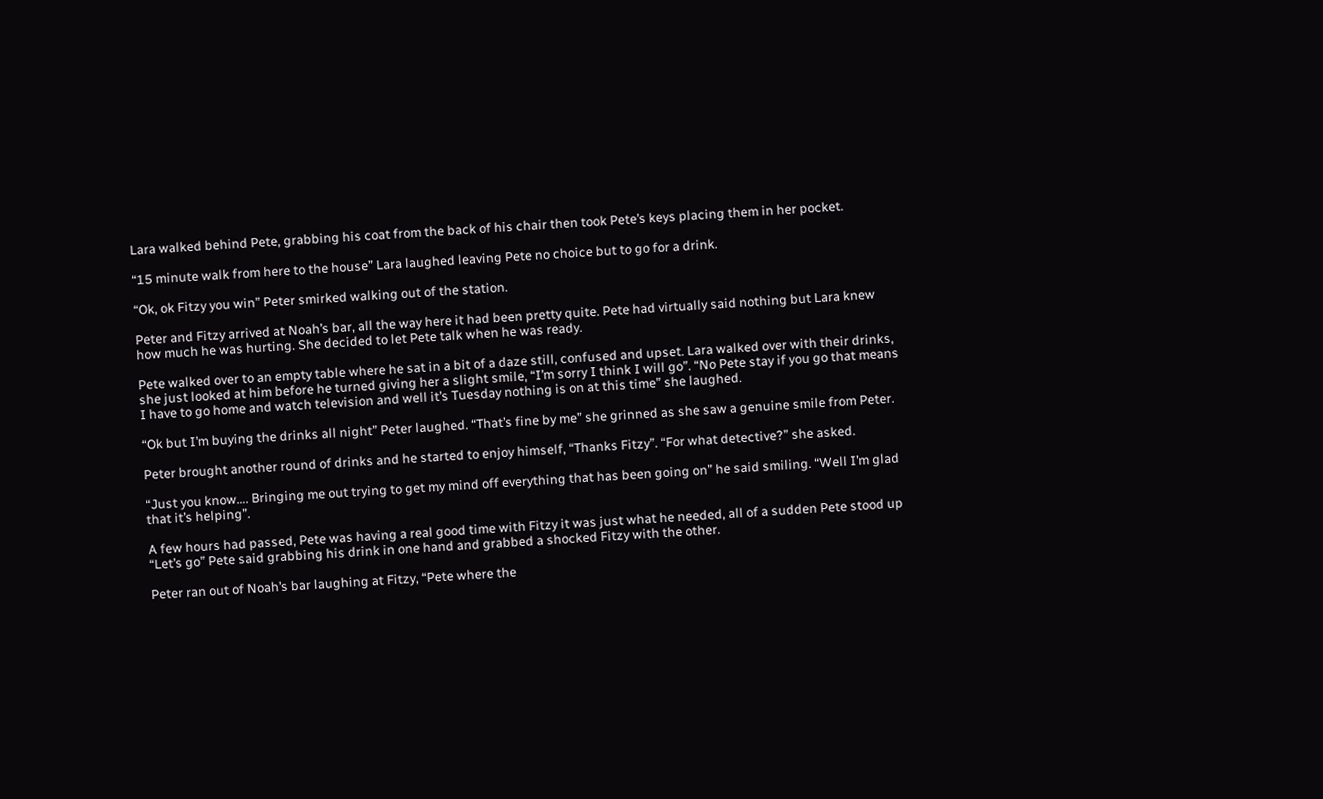Lara walked behind Pete, grabbing his coat from the back of his chair then took Pete’s keys placing them in her pocket.

“15 minute walk from here to the house” Lara laughed leaving Pete no choice but to go for a drink.

“Ok, ok Fitzy you win” Peter smirked walking out of the station.

Peter and Fitzy arrived at Noah’s bar, all the way here it had been pretty quite. Pete had virtually said nothing but Lara knew how much he was hurting. She decided to let Pete talk when he was ready.

Pete walked over to an empty table where he sat in a bit of a daze still, confused and upset. Lara walked over with their drinks, she just looked at him before he turned giving her a slight smile, “I’m sorry I think I will go”. “No Pete stay if you go that means I have to go home and watch television and well it’s Tuesday nothing is on at this time” she laughed.

“Ok but I’m buying the drinks all night” Peter laughed. “That’s fine by me” she grinned as she saw a genuine smile from Peter.

Peter brought another round of drinks and he started to enjoy himself, “Thanks Fitzy”. “For what detective?” she asked.

“Just you know…. Bringing me out trying to get my mind off everything that has been going on” he said smiling. “Well I’m glad that it’s helping”.

A few hours had passed, Pete was having a real good time with Fitzy it was just what he needed, all of a sudden Pete stood up “Let’s go” Pete said grabbing his drink in one hand and grabbed a shocked Fitzy with the other.

Peter ran out of Noah’s bar laughing at Fitzy, “Pete where the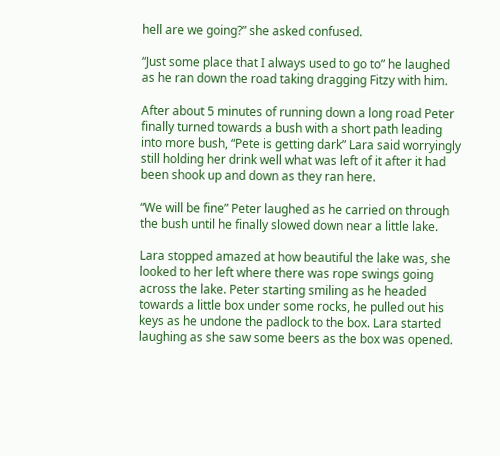hell are we going?” she asked confused.

“Just some place that I always used to go to” he laughed as he ran down the road taking dragging Fitzy with him.

After about 5 minutes of running down a long road Peter finally turned towards a bush with a short path leading into more bush, “Pete is getting dark” Lara said worryingly still holding her drink well what was left of it after it had been shook up and down as they ran here.

“We will be fine” Peter laughed as he carried on through the bush until he finally slowed down near a little lake.

Lara stopped amazed at how beautiful the lake was, she looked to her left where there was rope swings going across the lake. Peter starting smiling as he headed towards a little box under some rocks, he pulled out his keys as he undone the padlock to the box. Lara started laughing as she saw some beers as the box was opened.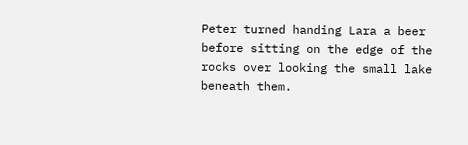Peter turned handing Lara a beer before sitting on the edge of the rocks over looking the small lake beneath them.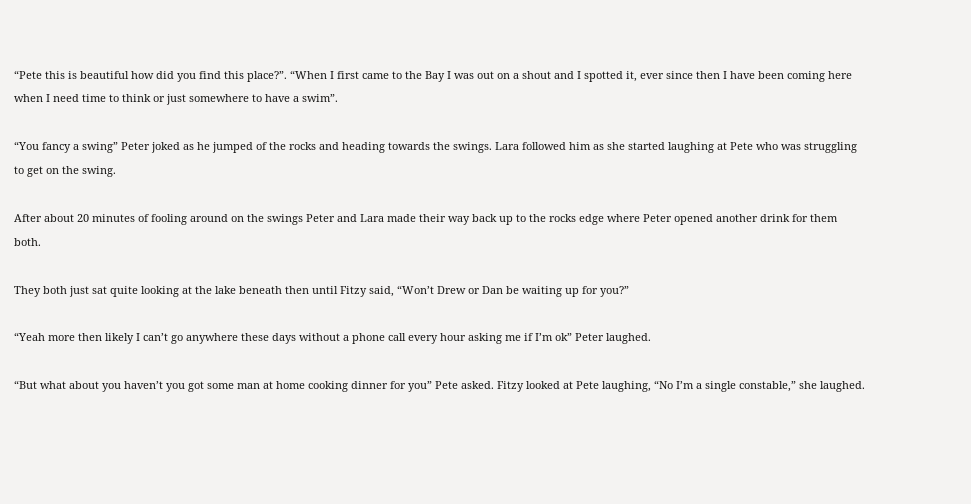“Pete this is beautiful how did you find this place?”. “When I first came to the Bay I was out on a shout and I spotted it, ever since then I have been coming here when I need time to think or just somewhere to have a swim”.

“You fancy a swing” Peter joked as he jumped of the rocks and heading towards the swings. Lara followed him as she started laughing at Pete who was struggling to get on the swing.

After about 20 minutes of fooling around on the swings Peter and Lara made their way back up to the rocks edge where Peter opened another drink for them both.

They both just sat quite looking at the lake beneath then until Fitzy said, “Won’t Drew or Dan be waiting up for you?”

“Yeah more then likely I can’t go anywhere these days without a phone call every hour asking me if I’m ok” Peter laughed.

“But what about you haven’t you got some man at home cooking dinner for you” Pete asked. Fitzy looked at Pete laughing, “No I’m a single constable,” she laughed.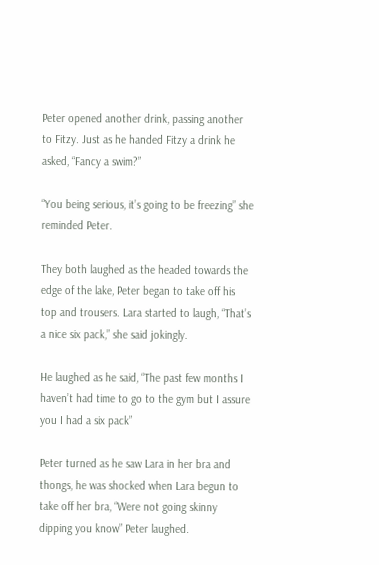Peter opened another drink, passing another to Fitzy. Just as he handed Fitzy a drink he asked, “Fancy a swim?”

“You being serious, it’s going to be freezing” she reminded Peter.

They both laughed as the headed towards the edge of the lake, Peter began to take off his top and trousers. Lara started to laugh, “That’s a nice six pack,” she said jokingly.

He laughed as he said, “The past few months I haven’t had time to go to the gym but I assure you I had a six pack”

Peter turned as he saw Lara in her bra and thongs, he was shocked when Lara begun to take off her bra, “Were not going skinny dipping you know” Peter laughed.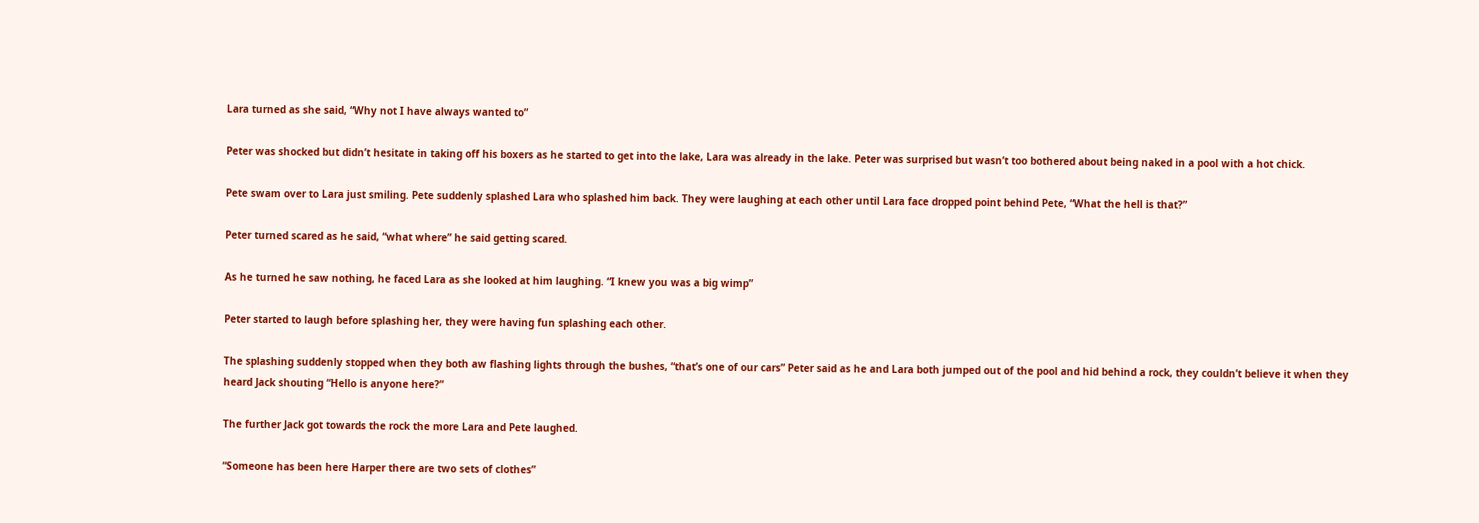Lara turned as she said, “Why not I have always wanted to”

Peter was shocked but didn’t hesitate in taking off his boxers as he started to get into the lake, Lara was already in the lake. Peter was surprised but wasn’t too bothered about being naked in a pool with a hot chick.

Pete swam over to Lara just smiling. Pete suddenly splashed Lara who splashed him back. They were laughing at each other until Lara face dropped point behind Pete, “What the hell is that?”

Peter turned scared as he said, “what where” he said getting scared.

As he turned he saw nothing, he faced Lara as she looked at him laughing. “I knew you was a big wimp”

Peter started to laugh before splashing her, they were having fun splashing each other.

The splashing suddenly stopped when they both aw flashing lights through the bushes, “that’s one of our cars” Peter said as he and Lara both jumped out of the pool and hid behind a rock, they couldn’t believe it when they heard Jack shouting “Hello is anyone here?”

The further Jack got towards the rock the more Lara and Pete laughed.

“Someone has been here Harper there are two sets of clothes”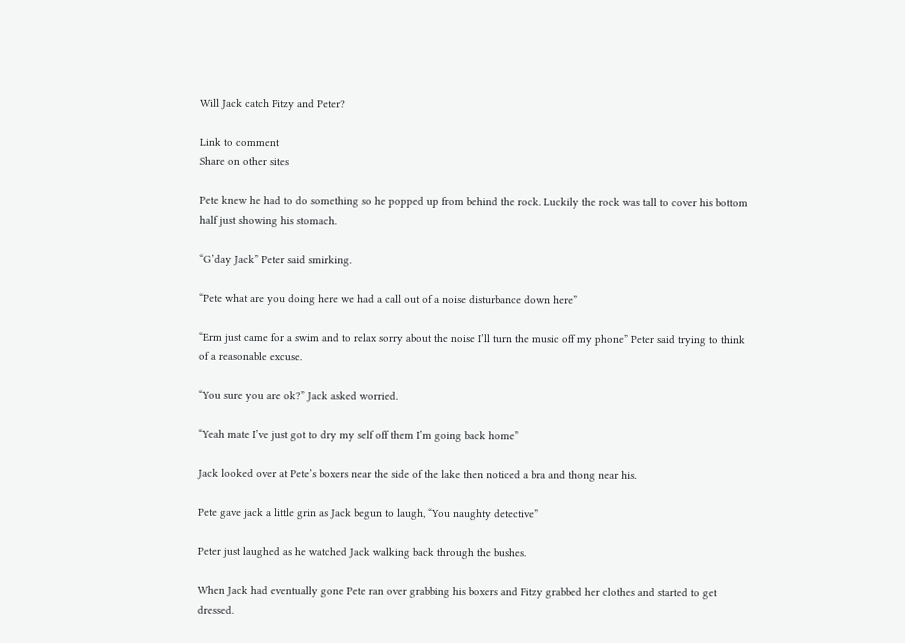Will Jack catch Fitzy and Peter?

Link to comment
Share on other sites

Pete knew he had to do something so he popped up from behind the rock. Luckily the rock was tall to cover his bottom half just showing his stomach.

“G’day Jack” Peter said smirking.

“Pete what are you doing here we had a call out of a noise disturbance down here”

“Erm just came for a swim and to relax sorry about the noise I’ll turn the music off my phone” Peter said trying to think of a reasonable excuse.

“You sure you are ok?” Jack asked worried.

“Yeah mate I’ve just got to dry my self off them I’m going back home”

Jack looked over at Pete’s boxers near the side of the lake then noticed a bra and thong near his.

Pete gave jack a little grin as Jack begun to laugh, “You naughty detective”

Peter just laughed as he watched Jack walking back through the bushes.

When Jack had eventually gone Pete ran over grabbing his boxers and Fitzy grabbed her clothes and started to get dressed.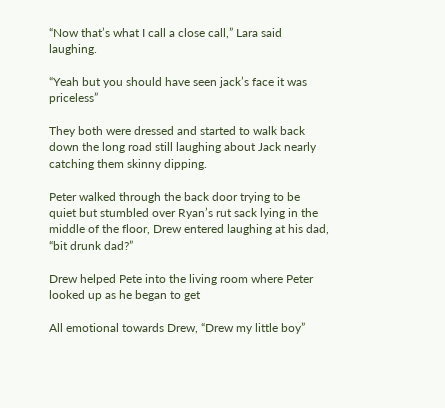“Now that’s what I call a close call,” Lara said laughing.

“Yeah but you should have seen jack’s face it was priceless”

They both were dressed and started to walk back down the long road still laughing about Jack nearly catching them skinny dipping.

Peter walked through the back door trying to be quiet but stumbled over Ryan’s rut sack lying in the middle of the floor, Drew entered laughing at his dad, “bit drunk dad?”

Drew helped Pete into the living room where Peter looked up as he began to get

All emotional towards Drew, “Drew my little boy”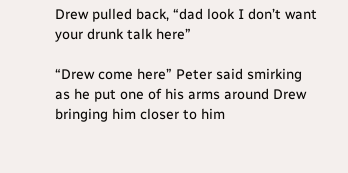Drew pulled back, “dad look I don’t want your drunk talk here”

“Drew come here” Peter said smirking as he put one of his arms around Drew bringing him closer to him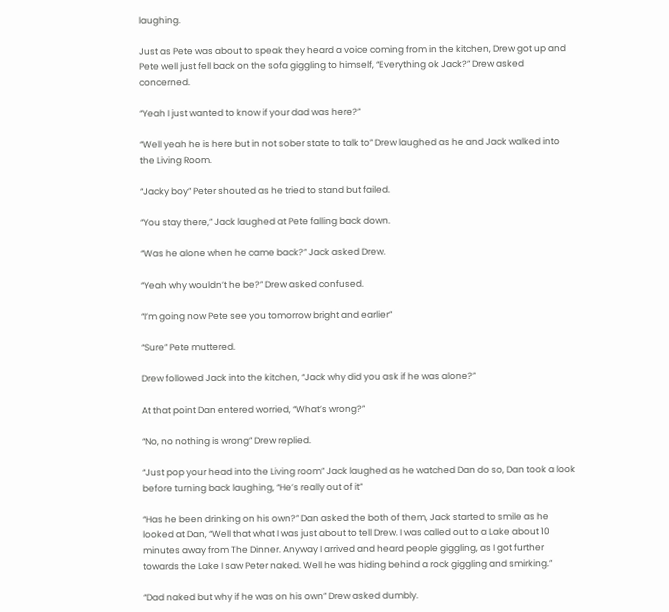laughing.

Just as Pete was about to speak they heard a voice coming from in the kitchen, Drew got up and Pete well just fell back on the sofa giggling to himself, “Everything ok Jack?” Drew asked concerned.

“Yeah I just wanted to know if your dad was here?”

“Well yeah he is here but in not sober state to talk to” Drew laughed as he and Jack walked into the Living Room.

“Jacky boy” Peter shouted as he tried to stand but failed.

“You stay there,” Jack laughed at Pete falling back down.

“Was he alone when he came back?” Jack asked Drew.

“Yeah why wouldn’t he be?” Drew asked confused.

“I’m going now Pete see you tomorrow bright and earlier”

“Sure” Pete muttered.

Drew followed Jack into the kitchen, “Jack why did you ask if he was alone?”

At that point Dan entered worried, “What’s wrong?”

“No, no nothing is wrong” Drew replied.

“Just pop your head into the Living room” Jack laughed as he watched Dan do so, Dan took a look before turning back laughing, “He’s really out of it”

“Has he been drinking on his own?” Dan asked the both of them, Jack started to smile as he looked at Dan, “Well that what I was just about to tell Drew. I was called out to a Lake about 10 minutes away from The Dinner. Anyway I arrived and heard people giggling, as I got further towards the Lake I saw Peter naked. Well he was hiding behind a rock giggling and smirking.”

“Dad naked but why if he was on his own” Drew asked dumbly.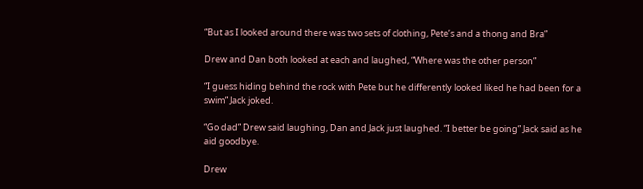“But as I looked around there was two sets of clothing, Pete’s and a thong and Bra”

Drew and Dan both looked at each and laughed, “Where was the other person”

“I guess hiding behind the rock with Pete but he differently looked liked he had been for a swim” Jack joked.

“Go dad” Drew said laughing, Dan and Jack just laughed. “I better be going” Jack said as he aid goodbye.

Drew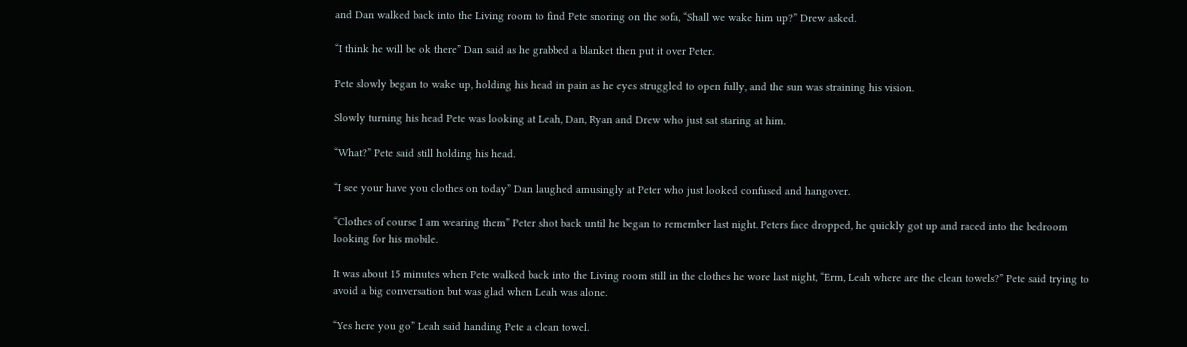and Dan walked back into the Living room to find Pete snoring on the sofa, “Shall we wake him up?” Drew asked.

“I think he will be ok there” Dan said as he grabbed a blanket then put it over Peter.

Pete slowly began to wake up, holding his head in pain as he eyes struggled to open fully, and the sun was straining his vision.

Slowly turning his head Pete was looking at Leah, Dan, Ryan and Drew who just sat staring at him.

“What?” Pete said still holding his head.

“I see your have you clothes on today” Dan laughed amusingly at Peter who just looked confused and hangover.

“Clothes of course I am wearing them” Peter shot back until he began to remember last night. Peters face dropped, he quickly got up and raced into the bedroom looking for his mobile.

It was about 15 minutes when Pete walked back into the Living room still in the clothes he wore last night, “Erm, Leah where are the clean towels?” Pete said trying to avoid a big conversation but was glad when Leah was alone.

“Yes here you go” Leah said handing Pete a clean towel.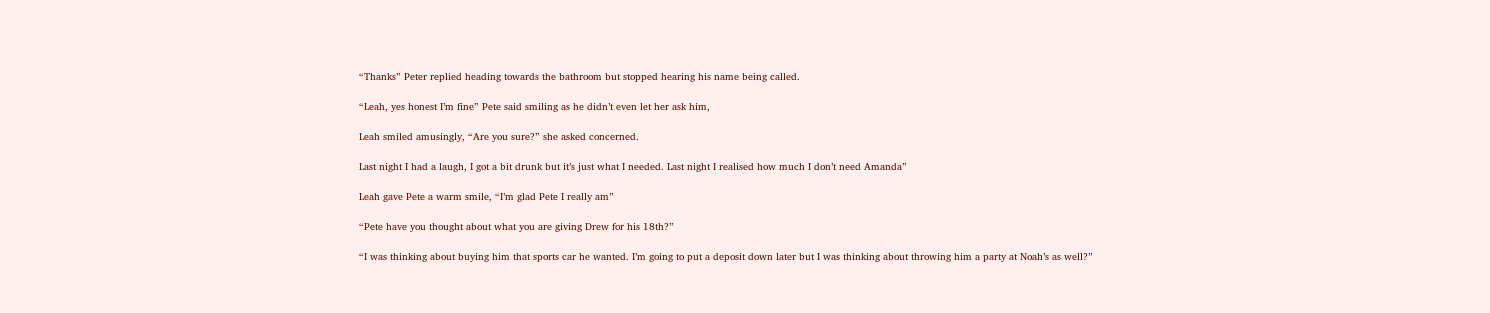“Thanks” Peter replied heading towards the bathroom but stopped hearing his name being called.

“Leah, yes honest I’m fine” Pete said smiling as he didn’t even let her ask him,

Leah smiled amusingly, “Are you sure?” she asked concerned.

Last night I had a laugh, I got a bit drunk but it’s just what I needed. Last night I realised how much I don’t need Amanda”

Leah gave Pete a warm smile, “I’m glad Pete I really am”

“Pete have you thought about what you are giving Drew for his 18th?”

“I was thinking about buying him that sports car he wanted. I’m going to put a deposit down later but I was thinking about throwing him a party at Noah’s as well?”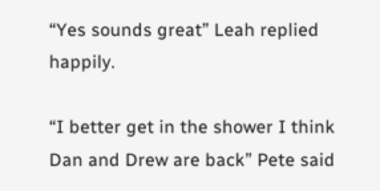“Yes sounds great” Leah replied happily.

“I better get in the shower I think Dan and Drew are back” Pete said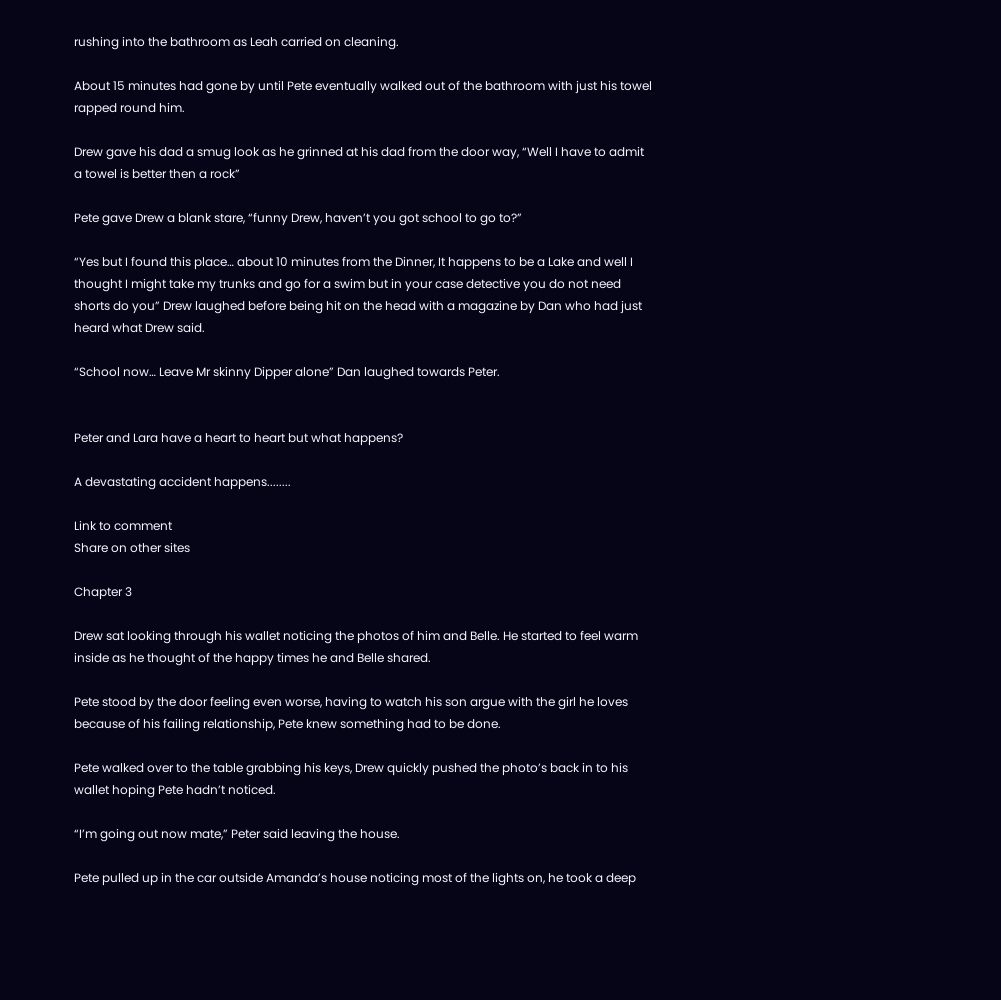rushing into the bathroom as Leah carried on cleaning.

About 15 minutes had gone by until Pete eventually walked out of the bathroom with just his towel rapped round him.

Drew gave his dad a smug look as he grinned at his dad from the door way, “Well I have to admit a towel is better then a rock”

Pete gave Drew a blank stare, “funny Drew, haven’t you got school to go to?”

“Yes but I found this place… about 10 minutes from the Dinner, It happens to be a Lake and well I thought I might take my trunks and go for a swim but in your case detective you do not need shorts do you” Drew laughed before being hit on the head with a magazine by Dan who had just heard what Drew said.

“School now… Leave Mr skinny Dipper alone” Dan laughed towards Peter.


Peter and Lara have a heart to heart but what happens?

A devastating accident happens........

Link to comment
Share on other sites

Chapter 3

Drew sat looking through his wallet noticing the photos of him and Belle. He started to feel warm inside as he thought of the happy times he and Belle shared.

Pete stood by the door feeling even worse, having to watch his son argue with the girl he loves because of his failing relationship, Pete knew something had to be done.

Pete walked over to the table grabbing his keys, Drew quickly pushed the photo’s back in to his wallet hoping Pete hadn’t noticed.

“I’m going out now mate,” Peter said leaving the house.

Pete pulled up in the car outside Amanda’s house noticing most of the lights on, he took a deep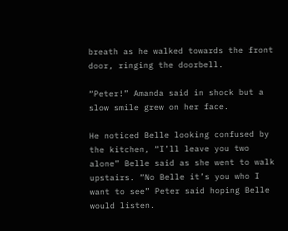breath as he walked towards the front door, ringing the doorbell.

“Peter!” Amanda said in shock but a slow smile grew on her face.

He noticed Belle looking confused by the kitchen, “I’ll leave you two alone” Belle said as she went to walk upstairs. “No Belle it’s you who I want to see” Peter said hoping Belle would listen.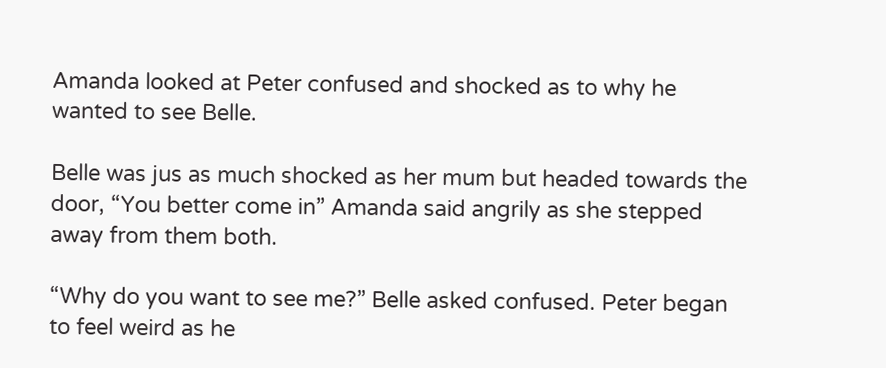Amanda looked at Peter confused and shocked as to why he wanted to see Belle.

Belle was jus as much shocked as her mum but headed towards the door, “You better come in” Amanda said angrily as she stepped away from them both.

“Why do you want to see me?” Belle asked confused. Peter began to feel weird as he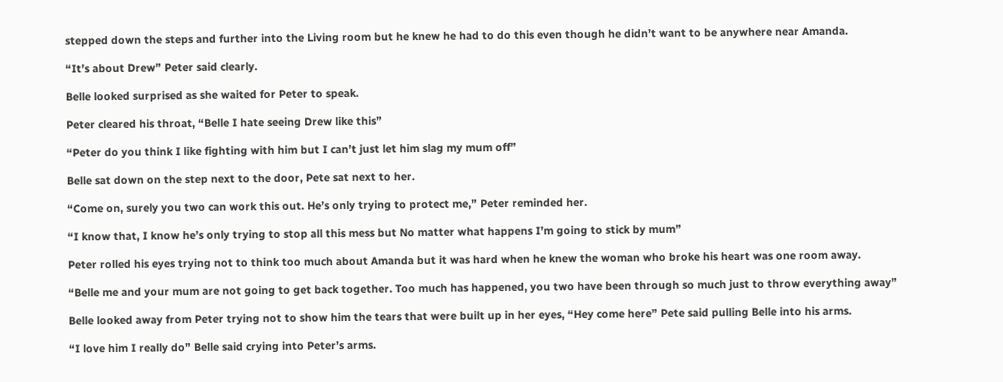stepped down the steps and further into the Living room but he knew he had to do this even though he didn’t want to be anywhere near Amanda.

“It’s about Drew” Peter said clearly.

Belle looked surprised as she waited for Peter to speak.

Peter cleared his throat, “Belle I hate seeing Drew like this”

“Peter do you think I like fighting with him but I can’t just let him slag my mum off”

Belle sat down on the step next to the door, Pete sat next to her.

“Come on, surely you two can work this out. He’s only trying to protect me,” Peter reminded her.

“I know that, I know he’s only trying to stop all this mess but No matter what happens I’m going to stick by mum”

Peter rolled his eyes trying not to think too much about Amanda but it was hard when he knew the woman who broke his heart was one room away.

“Belle me and your mum are not going to get back together. Too much has happened, you two have been through so much just to throw everything away”

Belle looked away from Peter trying not to show him the tears that were built up in her eyes, “Hey come here” Pete said pulling Belle into his arms.

“I love him I really do” Belle said crying into Peter’s arms.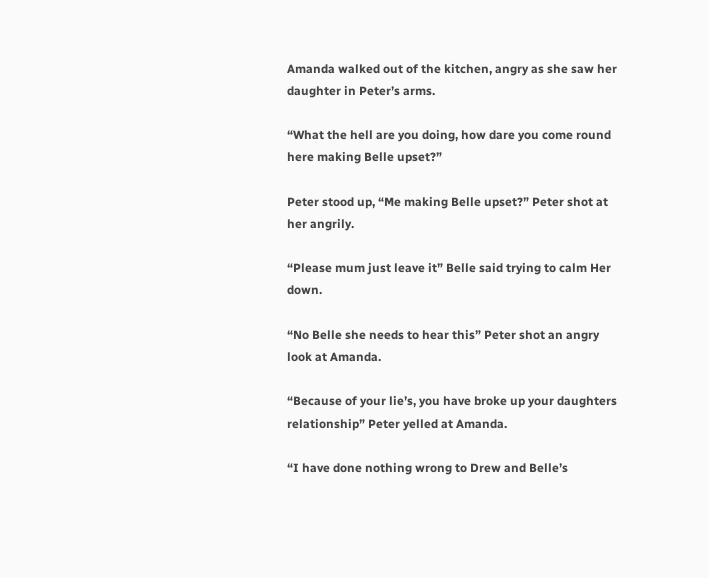Amanda walked out of the kitchen, angry as she saw her daughter in Peter’s arms.

“What the hell are you doing, how dare you come round here making Belle upset?”

Peter stood up, “Me making Belle upset?” Peter shot at her angrily.

“Please mum just leave it” Belle said trying to calm Her down.

“No Belle she needs to hear this” Peter shot an angry look at Amanda.

“Because of your lie’s, you have broke up your daughters relationship” Peter yelled at Amanda.

“I have done nothing wrong to Drew and Belle’s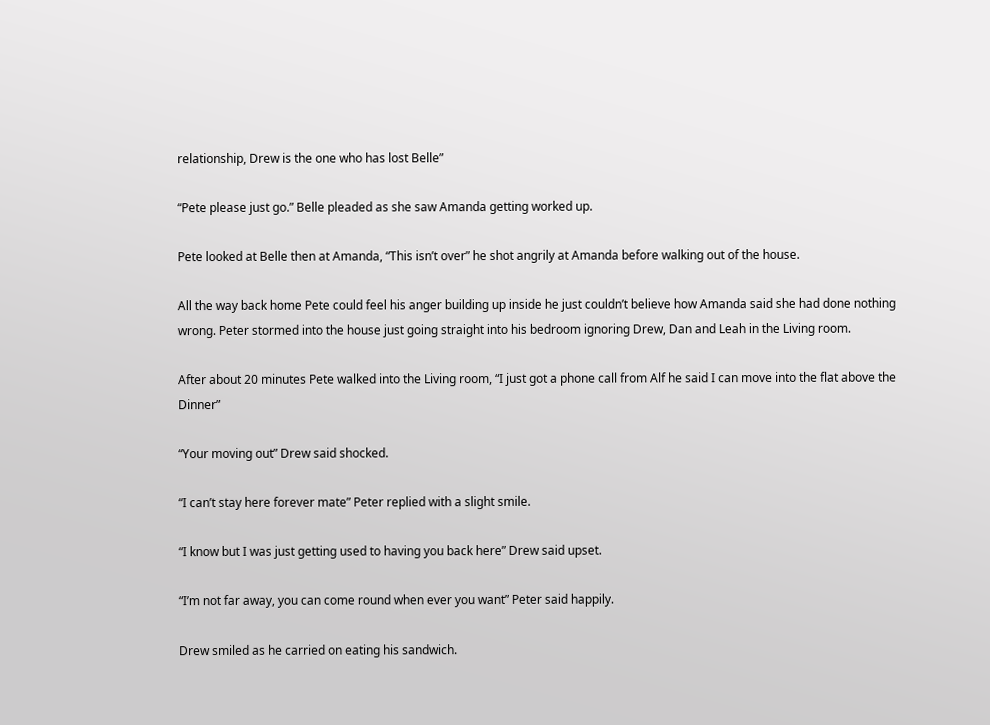relationship, Drew is the one who has lost Belle”

“Pete please just go.” Belle pleaded as she saw Amanda getting worked up.

Pete looked at Belle then at Amanda, “This isn’t over” he shot angrily at Amanda before walking out of the house.

All the way back home Pete could feel his anger building up inside he just couldn’t believe how Amanda said she had done nothing wrong. Peter stormed into the house just going straight into his bedroom ignoring Drew, Dan and Leah in the Living room.

After about 20 minutes Pete walked into the Living room, “I just got a phone call from Alf he said I can move into the flat above the Dinner”

“Your moving out” Drew said shocked.

“I can’t stay here forever mate” Peter replied with a slight smile.

“I know but I was just getting used to having you back here” Drew said upset.

“I’m not far away, you can come round when ever you want” Peter said happily.

Drew smiled as he carried on eating his sandwich.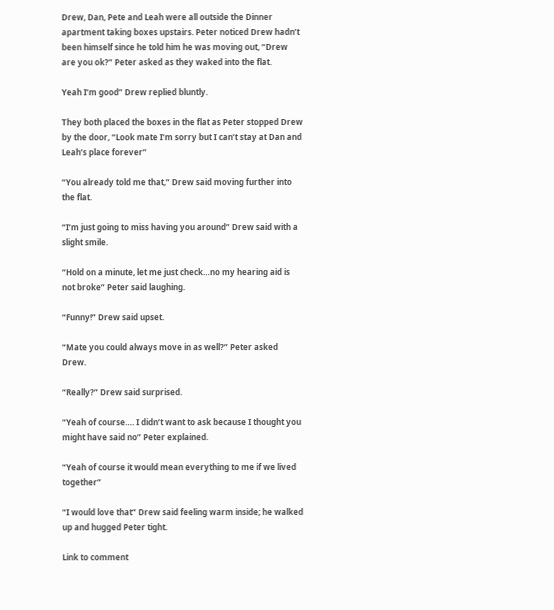Drew, Dan, Pete and Leah were all outside the Dinner apartment taking boxes upstairs. Peter noticed Drew hadn’t been himself since he told him he was moving out, “Drew are you ok?” Peter asked as they waked into the flat.

Yeah I’m good” Drew replied bluntly.

They both placed the boxes in the flat as Peter stopped Drew by the door, “Look mate I’m sorry but I can’t stay at Dan and Leah’s place forever”

“You already told me that,” Drew said moving further into the flat.

“I’m just going to miss having you around” Drew said with a slight smile.

“Hold on a minute, let me just check…no my hearing aid is not broke” Peter said laughing.

“Funny!” Drew said upset.

“Mate you could always move in as well?” Peter asked Drew.

“Really?” Drew said surprised.

“Yeah of course…. I didn’t want to ask because I thought you might have said no” Peter explained.

“Yeah of course it would mean everything to me if we lived together”

“I would love that” Drew said feeling warm inside; he walked up and hugged Peter tight.

Link to comment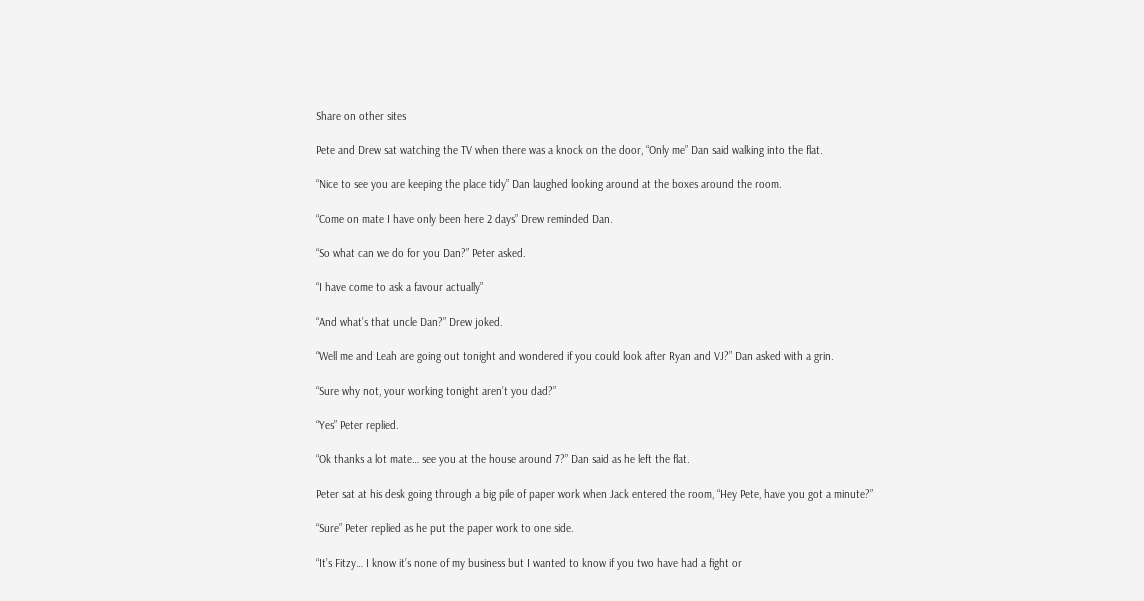Share on other sites

Pete and Drew sat watching the TV when there was a knock on the door, “Only me” Dan said walking into the flat.

“Nice to see you are keeping the place tidy” Dan laughed looking around at the boxes around the room.

“Come on mate I have only been here 2 days” Drew reminded Dan.

“So what can we do for you Dan?” Peter asked.

“I have come to ask a favour actually”

“And what’s that uncle Dan?” Drew joked.

“Well me and Leah are going out tonight and wondered if you could look after Ryan and VJ?” Dan asked with a grin.

“Sure why not, your working tonight aren’t you dad?”

“Yes” Peter replied.

“Ok thanks a lot mate… see you at the house around 7?” Dan said as he left the flat.

Peter sat at his desk going through a big pile of paper work when Jack entered the room, “Hey Pete, have you got a minute?”

“Sure” Peter replied as he put the paper work to one side.

“It’s Fitzy… I know it’s none of my business but I wanted to know if you two have had a fight or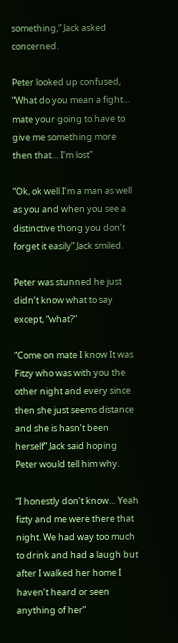something,” Jack asked concerned.

Peter looked up confused, “What do you mean a fight… mate your going to have to give me something more then that… I’m lost”

“Ok, ok well I’m a man as well as you and when you see a distinctive thong you don’t forget it easily” Jack smiled.

Peter was stunned he just didn’t know what to say except, “what?”

“Come on mate I know It was Fitzy who was with you the other night and every since then she just seems distance and she is hasn’t been herself” Jack said hoping Peter would tell him why.

“I honestly don’t know… Yeah fizty and me were there that night. We had way too much to drink and had a laugh but after I walked her home I haven’t heard or seen anything of her”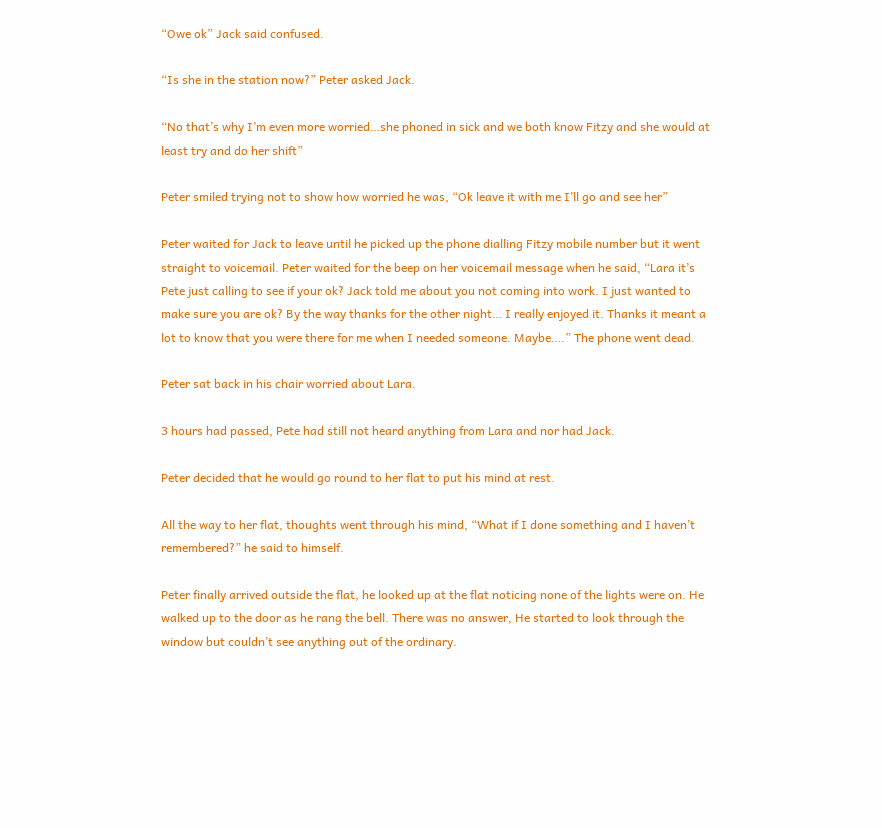“Owe ok” Jack said confused.

“Is she in the station now?” Peter asked Jack.

“No that’s why I’m even more worried…she phoned in sick and we both know Fitzy and she would at least try and do her shift”

Peter smiled trying not to show how worried he was, “Ok leave it with me I’ll go and see her”

Peter waited for Jack to leave until he picked up the phone dialling Fitzy mobile number but it went straight to voicemail. Peter waited for the beep on her voicemail message when he said, “Lara it’s Pete just calling to see if your ok? Jack told me about you not coming into work. I just wanted to make sure you are ok? By the way thanks for the other night… I really enjoyed it. Thanks it meant a lot to know that you were there for me when I needed someone. Maybe….” The phone went dead.

Peter sat back in his chair worried about Lara.

3 hours had passed, Pete had still not heard anything from Lara and nor had Jack.

Peter decided that he would go round to her flat to put his mind at rest.

All the way to her flat, thoughts went through his mind, “What if I done something and I haven’t remembered?” he said to himself.

Peter finally arrived outside the flat, he looked up at the flat noticing none of the lights were on. He walked up to the door as he rang the bell. There was no answer, He started to look through the window but couldn’t see anything out of the ordinary.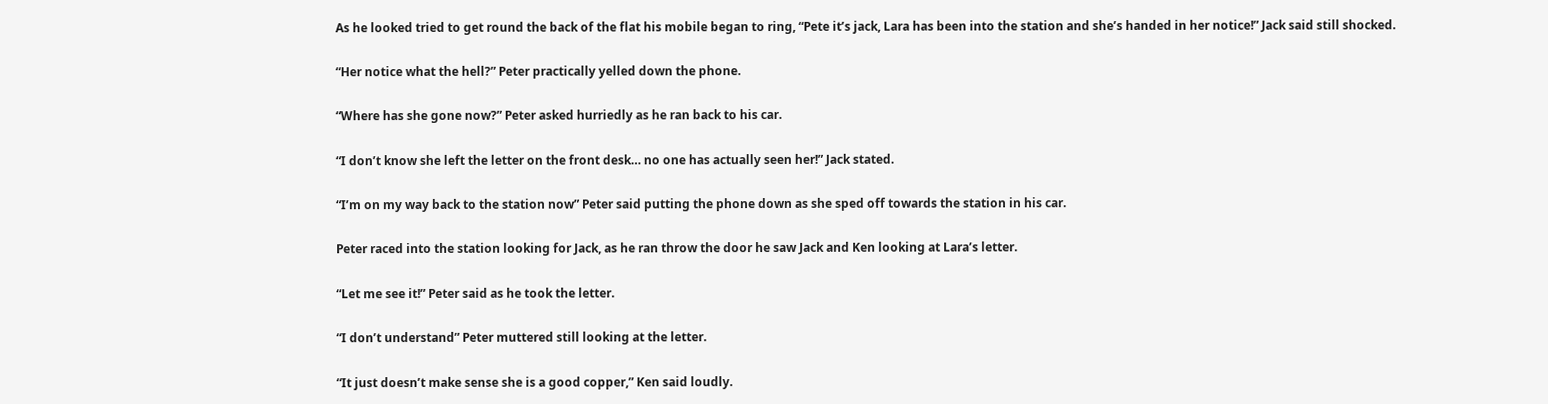As he looked tried to get round the back of the flat his mobile began to ring, “Pete it’s jack, Lara has been into the station and she’s handed in her notice!” Jack said still shocked.

“Her notice what the hell?” Peter practically yelled down the phone.

“Where has she gone now?” Peter asked hurriedly as he ran back to his car.

“I don’t know she left the letter on the front desk… no one has actually seen her!” Jack stated.

“I’m on my way back to the station now” Peter said putting the phone down as she sped off towards the station in his car.

Peter raced into the station looking for Jack, as he ran throw the door he saw Jack and Ken looking at Lara’s letter.

“Let me see it!” Peter said as he took the letter.

“I don’t understand” Peter muttered still looking at the letter.

“It just doesn’t make sense she is a good copper,” Ken said loudly.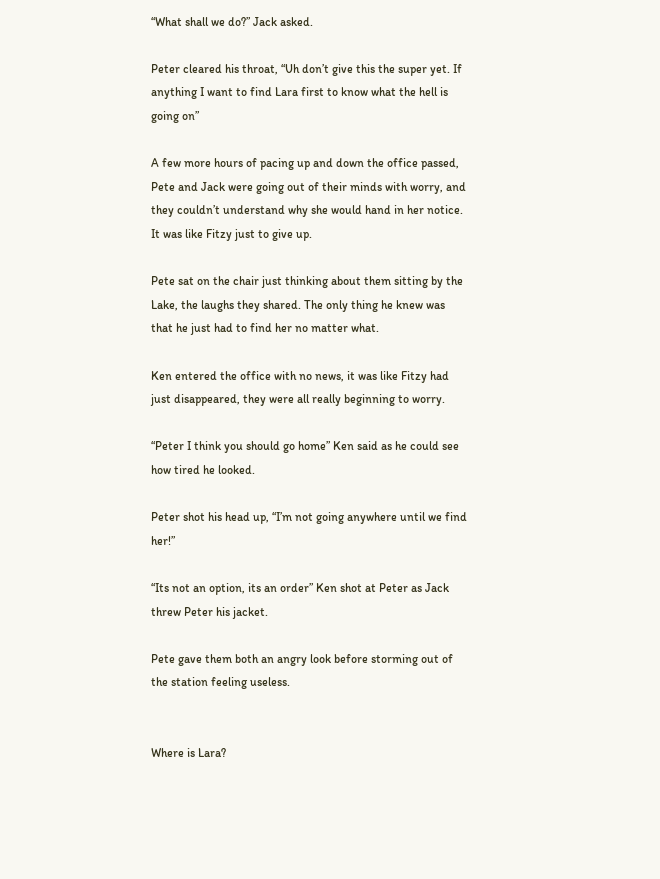“What shall we do?” Jack asked.

Peter cleared his throat, “Uh don’t give this the super yet. If anything I want to find Lara first to know what the hell is going on”

A few more hours of pacing up and down the office passed, Pete and Jack were going out of their minds with worry, and they couldn’t understand why she would hand in her notice. It was like Fitzy just to give up.

Pete sat on the chair just thinking about them sitting by the Lake, the laughs they shared. The only thing he knew was that he just had to find her no matter what.

Ken entered the office with no news, it was like Fitzy had just disappeared, they were all really beginning to worry.

“Peter I think you should go home” Ken said as he could see how tired he looked.

Peter shot his head up, “I’m not going anywhere until we find her!”

“Its not an option, its an order” Ken shot at Peter as Jack threw Peter his jacket.

Pete gave them both an angry look before storming out of the station feeling useless.


Where is Lara?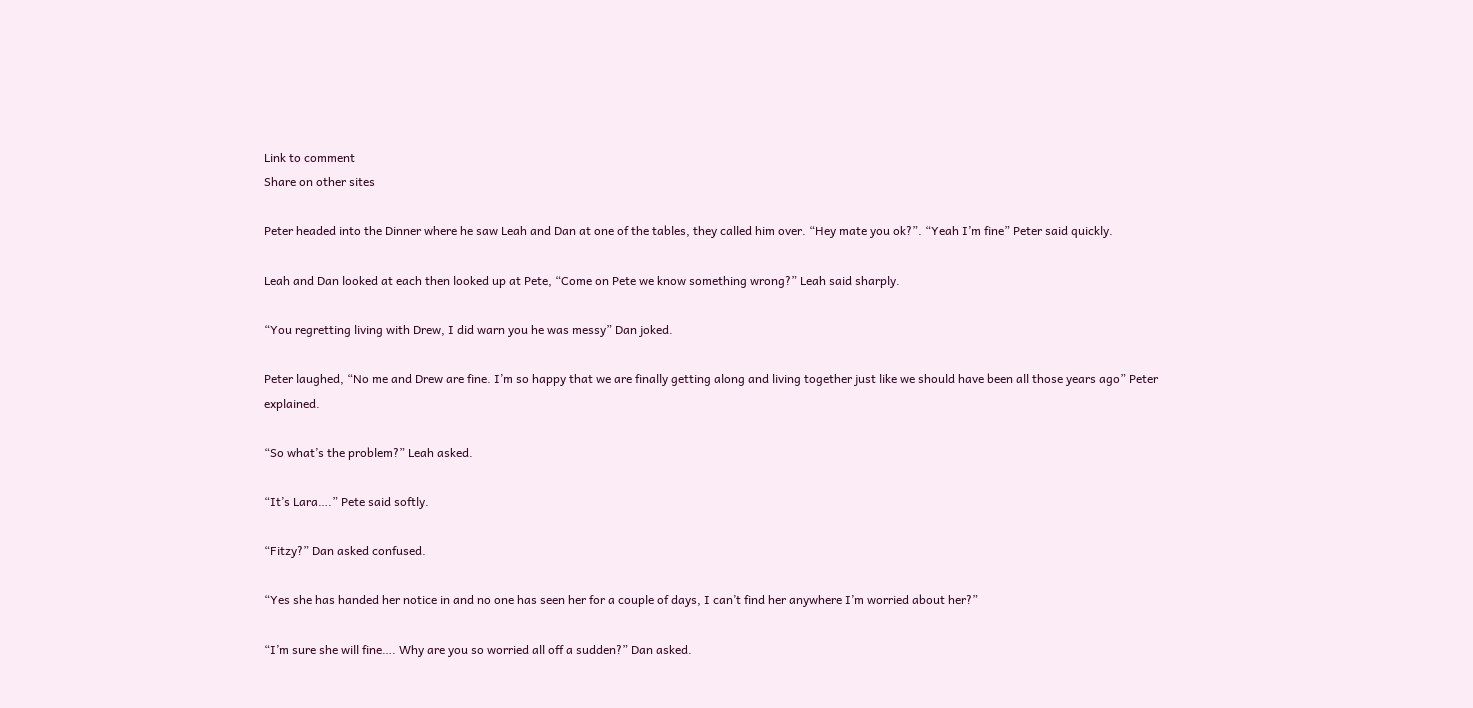Link to comment
Share on other sites

Peter headed into the Dinner where he saw Leah and Dan at one of the tables, they called him over. “Hey mate you ok?”. “Yeah I’m fine” Peter said quickly.

Leah and Dan looked at each then looked up at Pete, “Come on Pete we know something wrong?” Leah said sharply.

“You regretting living with Drew, I did warn you he was messy” Dan joked.

Peter laughed, “No me and Drew are fine. I’m so happy that we are finally getting along and living together just like we should have been all those years ago” Peter explained.

“So what’s the problem?” Leah asked.

“It’s Lara….” Pete said softly.

“Fitzy?” Dan asked confused.

“Yes she has handed her notice in and no one has seen her for a couple of days, I can’t find her anywhere I’m worried about her?”

“I’m sure she will fine…. Why are you so worried all off a sudden?” Dan asked.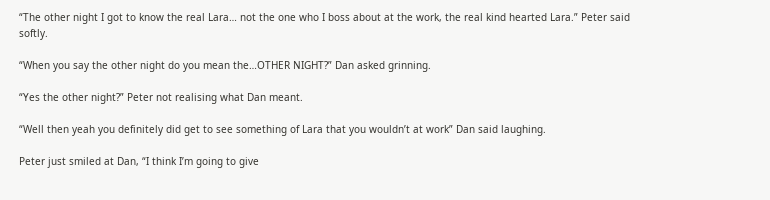“The other night I got to know the real Lara… not the one who I boss about at the work, the real kind hearted Lara.” Peter said softly.

“When you say the other night do you mean the…OTHER NIGHT?” Dan asked grinning.

“Yes the other night?” Peter not realising what Dan meant.

“Well then yeah you definitely did get to see something of Lara that you wouldn’t at work” Dan said laughing.

Peter just smiled at Dan, “I think I’m going to give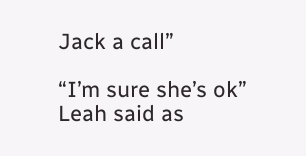Jack a call”

“I’m sure she’s ok” Leah said as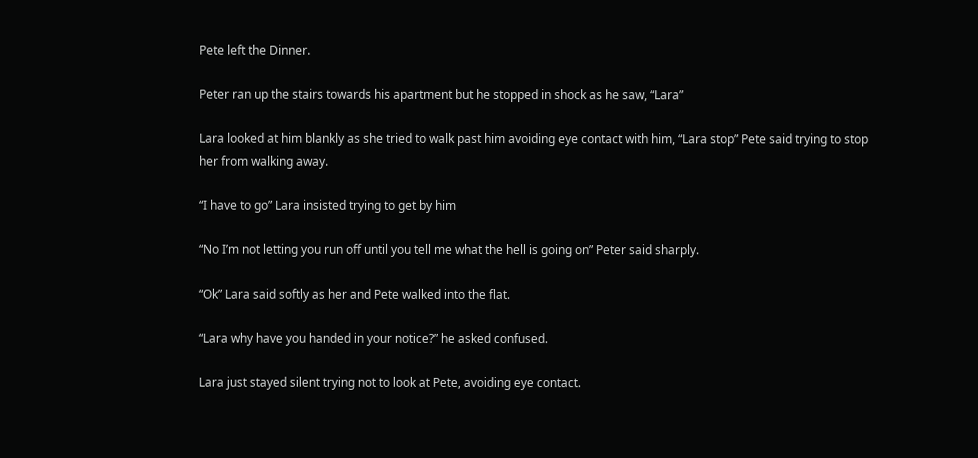Pete left the Dinner.

Peter ran up the stairs towards his apartment but he stopped in shock as he saw, “Lara”

Lara looked at him blankly as she tried to walk past him avoiding eye contact with him, “Lara stop” Pete said trying to stop her from walking away.

“I have to go” Lara insisted trying to get by him

“No I’m not letting you run off until you tell me what the hell is going on” Peter said sharply.

“Ok” Lara said softly as her and Pete walked into the flat.

“Lara why have you handed in your notice?” he asked confused.

Lara just stayed silent trying not to look at Pete, avoiding eye contact.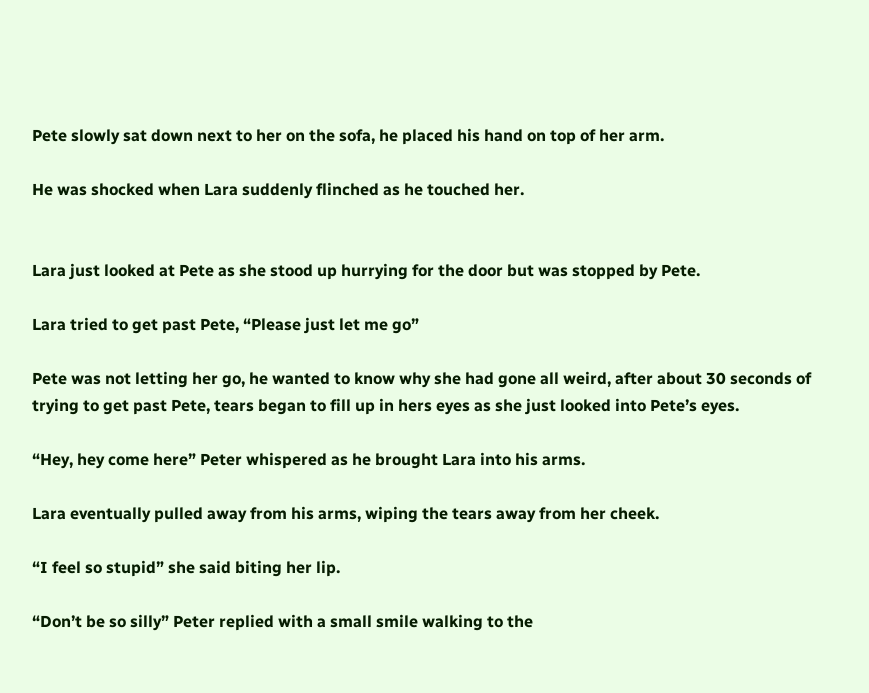Pete slowly sat down next to her on the sofa, he placed his hand on top of her arm.

He was shocked when Lara suddenly flinched as he touched her.


Lara just looked at Pete as she stood up hurrying for the door but was stopped by Pete.

Lara tried to get past Pete, “Please just let me go”

Pete was not letting her go, he wanted to know why she had gone all weird, after about 30 seconds of trying to get past Pete, tears began to fill up in hers eyes as she just looked into Pete’s eyes.

“Hey, hey come here” Peter whispered as he brought Lara into his arms.

Lara eventually pulled away from his arms, wiping the tears away from her cheek.

“I feel so stupid” she said biting her lip.

“Don’t be so silly” Peter replied with a small smile walking to the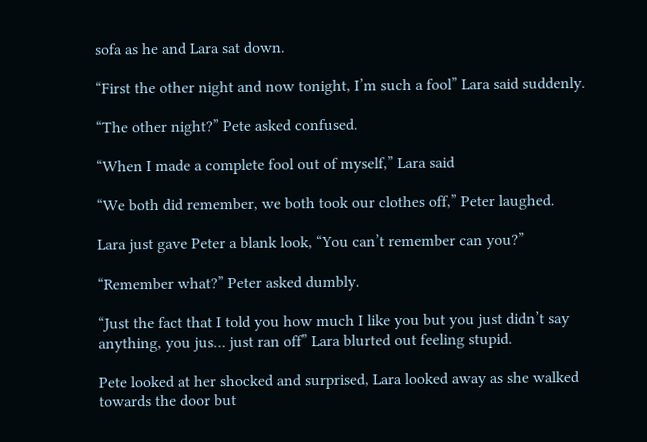sofa as he and Lara sat down.

“First the other night and now tonight, I’m such a fool” Lara said suddenly.

“The other night?” Pete asked confused.

“When I made a complete fool out of myself,” Lara said

“We both did remember, we both took our clothes off,” Peter laughed.

Lara just gave Peter a blank look, “You can’t remember can you?”

“Remember what?” Peter asked dumbly.

“Just the fact that I told you how much I like you but you just didn’t say anything, you jus… just ran off” Lara blurted out feeling stupid.

Pete looked at her shocked and surprised, Lara looked away as she walked towards the door but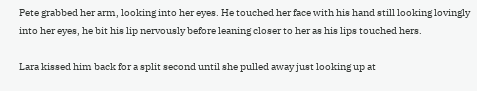Pete grabbed her arm, looking into her eyes. He touched her face with his hand still looking lovingly into her eyes, he bit his lip nervously before leaning closer to her as his lips touched hers.

Lara kissed him back for a split second until she pulled away just looking up at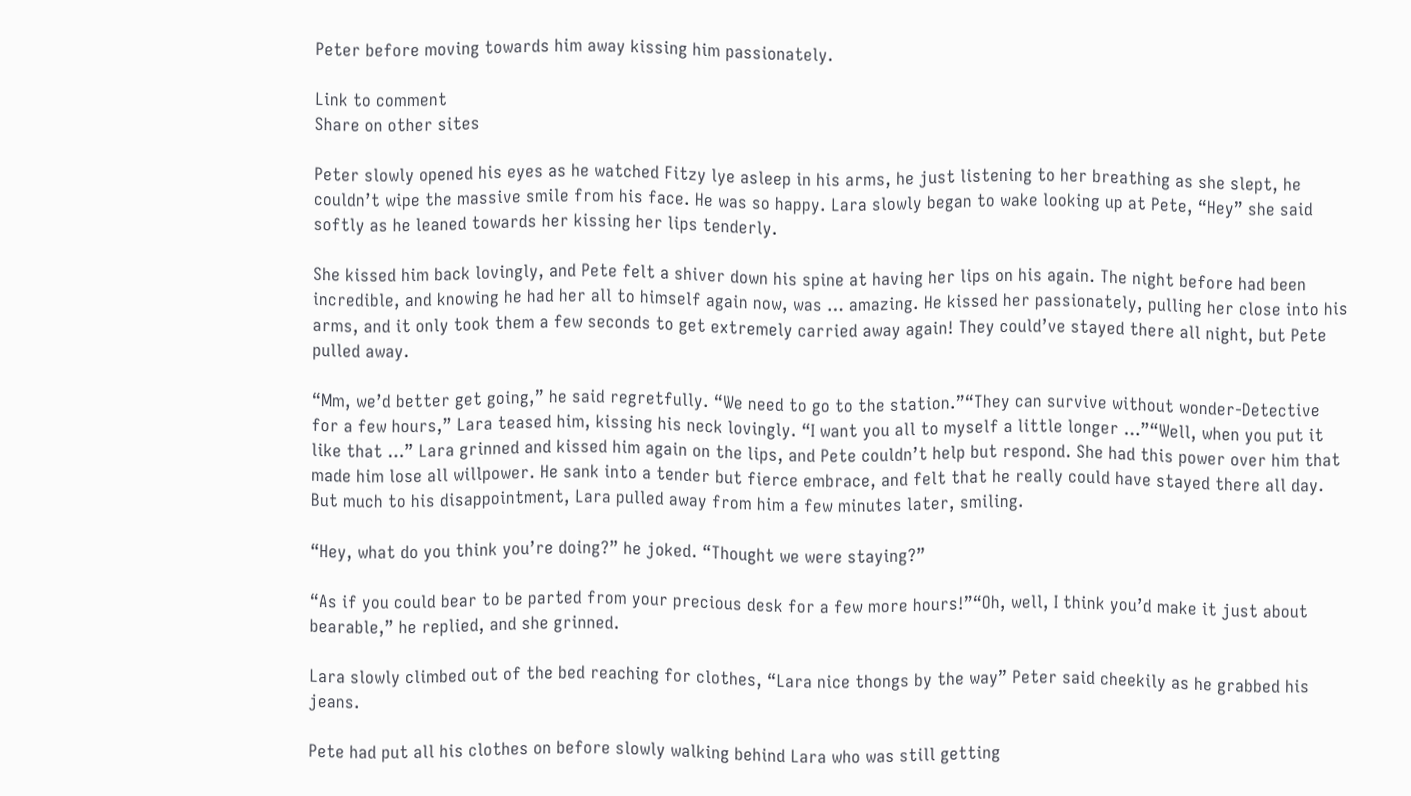Peter before moving towards him away kissing him passionately.

Link to comment
Share on other sites

Peter slowly opened his eyes as he watched Fitzy lye asleep in his arms, he just listening to her breathing as she slept, he couldn’t wipe the massive smile from his face. He was so happy. Lara slowly began to wake looking up at Pete, “Hey” she said softly as he leaned towards her kissing her lips tenderly.

She kissed him back lovingly, and Pete felt a shiver down his spine at having her lips on his again. The night before had been incredible, and knowing he had her all to himself again now, was … amazing. He kissed her passionately, pulling her close into his arms, and it only took them a few seconds to get extremely carried away again! They could’ve stayed there all night, but Pete pulled away.

“Mm, we’d better get going,” he said regretfully. “We need to go to the station.”“They can survive without wonder-Detective for a few hours,” Lara teased him, kissing his neck lovingly. “I want you all to myself a little longer …”“Well, when you put it like that …” Lara grinned and kissed him again on the lips, and Pete couldn’t help but respond. She had this power over him that made him lose all willpower. He sank into a tender but fierce embrace, and felt that he really could have stayed there all day. But much to his disappointment, Lara pulled away from him a few minutes later, smiling.

“Hey, what do you think you’re doing?” he joked. “Thought we were staying?”

“As if you could bear to be parted from your precious desk for a few more hours!”“Oh, well, I think you’d make it just about bearable,” he replied, and she grinned.

Lara slowly climbed out of the bed reaching for clothes, “Lara nice thongs by the way” Peter said cheekily as he grabbed his jeans.

Pete had put all his clothes on before slowly walking behind Lara who was still getting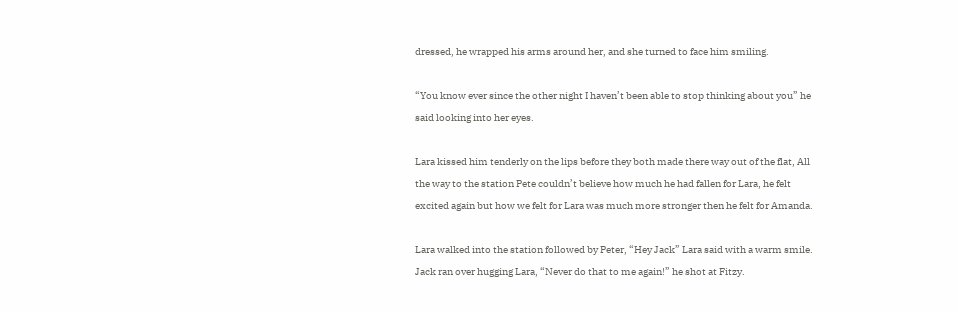dressed, he wrapped his arms around her, and she turned to face him smiling.

“You know ever since the other night I haven’t been able to stop thinking about you” he said looking into her eyes.

Lara kissed him tenderly on the lips before they both made there way out of the flat, All the way to the station Pete couldn’t believe how much he had fallen for Lara, he felt excited again but how we felt for Lara was much more stronger then he felt for Amanda.

Lara walked into the station followed by Peter, “Hey Jack” Lara said with a warm smile. Jack ran over hugging Lara, “Never do that to me again!” he shot at Fitzy.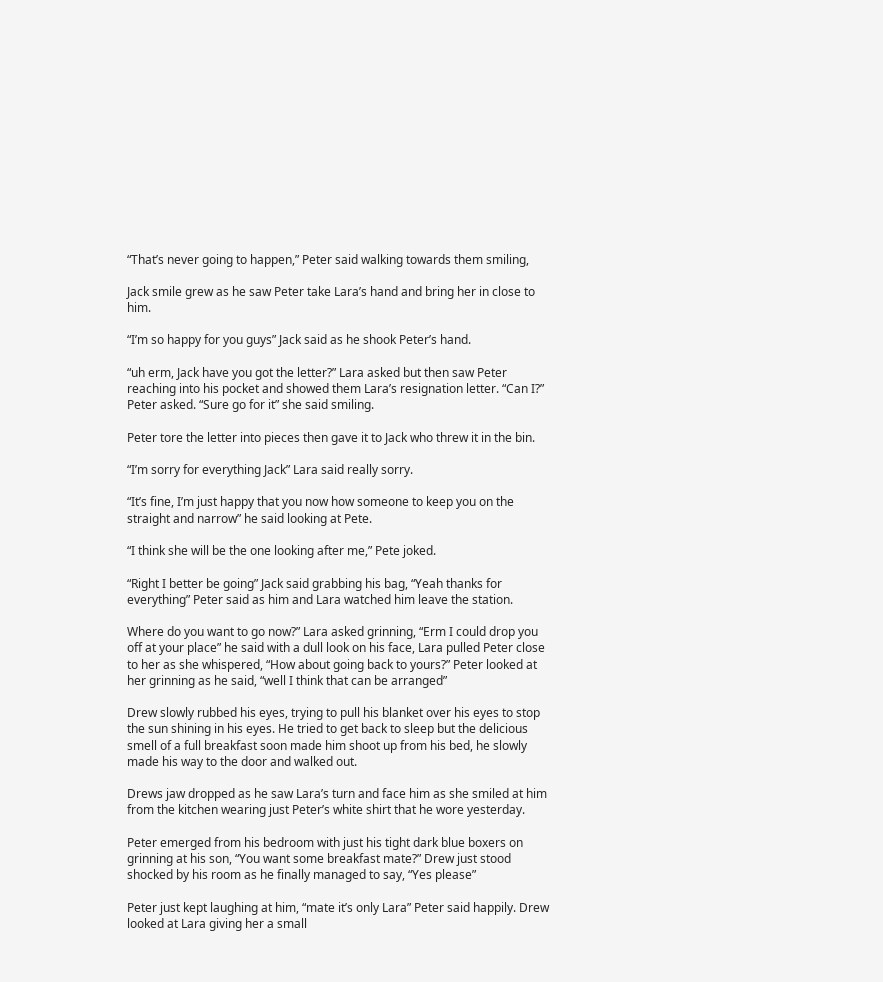“That’s never going to happen,” Peter said walking towards them smiling,

Jack smile grew as he saw Peter take Lara’s hand and bring her in close to him.

“I’m so happy for you guys” Jack said as he shook Peter’s hand.

“uh erm, Jack have you got the letter?” Lara asked but then saw Peter reaching into his pocket and showed them Lara’s resignation letter. “Can I?” Peter asked. “Sure go for it” she said smiling.

Peter tore the letter into pieces then gave it to Jack who threw it in the bin.

“I’m sorry for everything Jack” Lara said really sorry.

“It’s fine, I’m just happy that you now how someone to keep you on the straight and narrow” he said looking at Pete.

“I think she will be the one looking after me,” Pete joked.

“Right I better be going” Jack said grabbing his bag, “Yeah thanks for everything” Peter said as him and Lara watched him leave the station.

Where do you want to go now?” Lara asked grinning, “Erm I could drop you off at your place” he said with a dull look on his face, Lara pulled Peter close to her as she whispered, “How about going back to yours?” Peter looked at her grinning as he said, “well I think that can be arranged”

Drew slowly rubbed his eyes, trying to pull his blanket over his eyes to stop the sun shining in his eyes. He tried to get back to sleep but the delicious smell of a full breakfast soon made him shoot up from his bed, he slowly made his way to the door and walked out.

Drews jaw dropped as he saw Lara’s turn and face him as she smiled at him from the kitchen wearing just Peter’s white shirt that he wore yesterday.

Peter emerged from his bedroom with just his tight dark blue boxers on grinning at his son, “You want some breakfast mate?” Drew just stood shocked by his room as he finally managed to say, “Yes please”

Peter just kept laughing at him, “mate it’s only Lara” Peter said happily. Drew looked at Lara giving her a small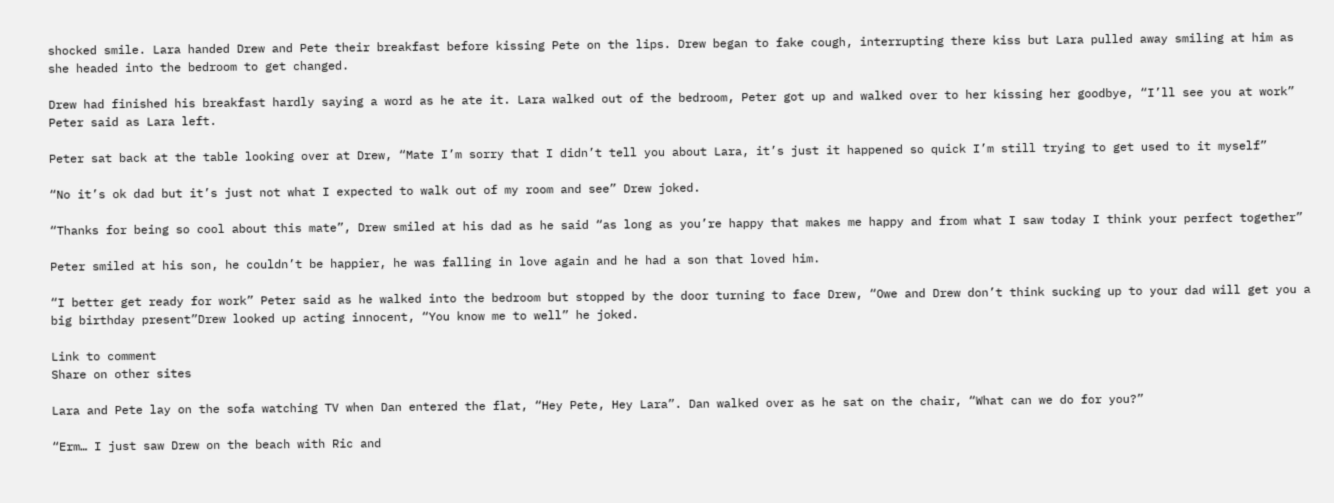shocked smile. Lara handed Drew and Pete their breakfast before kissing Pete on the lips. Drew began to fake cough, interrupting there kiss but Lara pulled away smiling at him as she headed into the bedroom to get changed.

Drew had finished his breakfast hardly saying a word as he ate it. Lara walked out of the bedroom, Peter got up and walked over to her kissing her goodbye, “I’ll see you at work” Peter said as Lara left.

Peter sat back at the table looking over at Drew, “Mate I’m sorry that I didn’t tell you about Lara, it’s just it happened so quick I’m still trying to get used to it myself”

“No it’s ok dad but it’s just not what I expected to walk out of my room and see” Drew joked.

“Thanks for being so cool about this mate”, Drew smiled at his dad as he said “as long as you’re happy that makes me happy and from what I saw today I think your perfect together”

Peter smiled at his son, he couldn’t be happier, he was falling in love again and he had a son that loved him.

“I better get ready for work” Peter said as he walked into the bedroom but stopped by the door turning to face Drew, “Owe and Drew don’t think sucking up to your dad will get you a big birthday present”Drew looked up acting innocent, “You know me to well” he joked.

Link to comment
Share on other sites

Lara and Pete lay on the sofa watching TV when Dan entered the flat, “Hey Pete, Hey Lara”. Dan walked over as he sat on the chair, “What can we do for you?”

“Erm… I just saw Drew on the beach with Ric and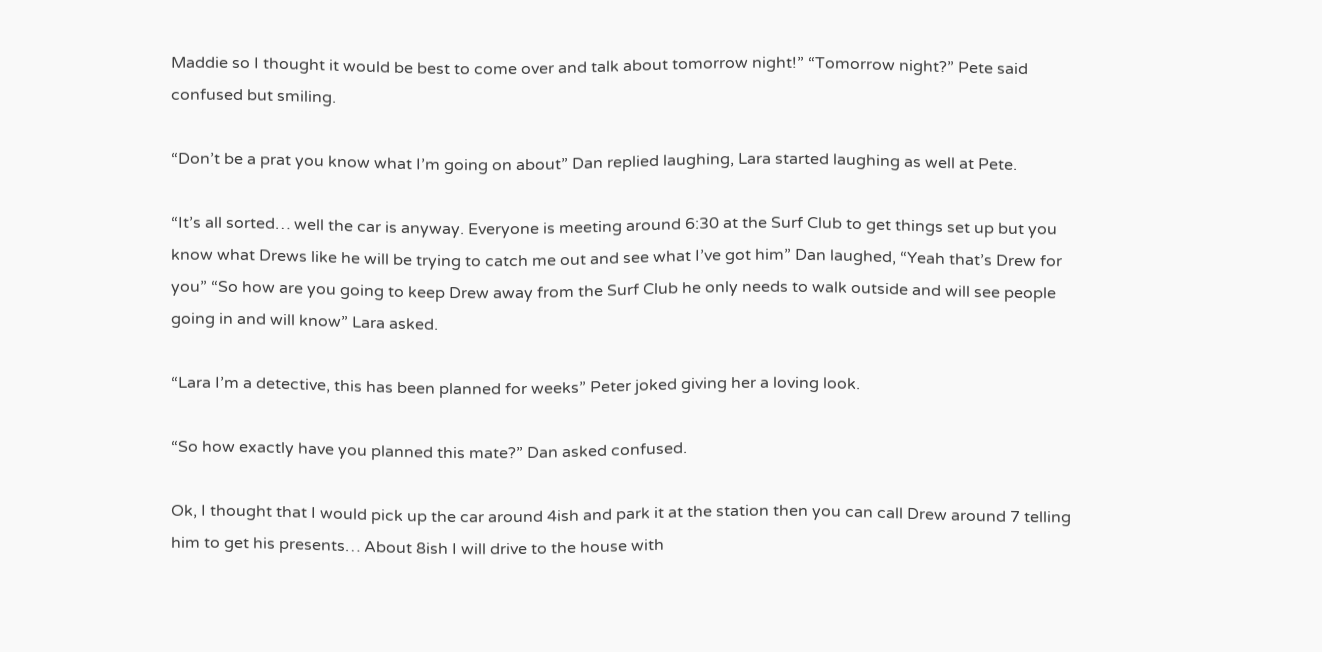Maddie so I thought it would be best to come over and talk about tomorrow night!” “Tomorrow night?” Pete said confused but smiling.

“Don’t be a prat you know what I’m going on about” Dan replied laughing, Lara started laughing as well at Pete.

“It’s all sorted… well the car is anyway. Everyone is meeting around 6:30 at the Surf Club to get things set up but you know what Drews like he will be trying to catch me out and see what I’ve got him” Dan laughed, “Yeah that’s Drew for you” “So how are you going to keep Drew away from the Surf Club he only needs to walk outside and will see people going in and will know” Lara asked.

“Lara I’m a detective, this has been planned for weeks” Peter joked giving her a loving look.

“So how exactly have you planned this mate?” Dan asked confused.

Ok, I thought that I would pick up the car around 4ish and park it at the station then you can call Drew around 7 telling him to get his presents… About 8ish I will drive to the house with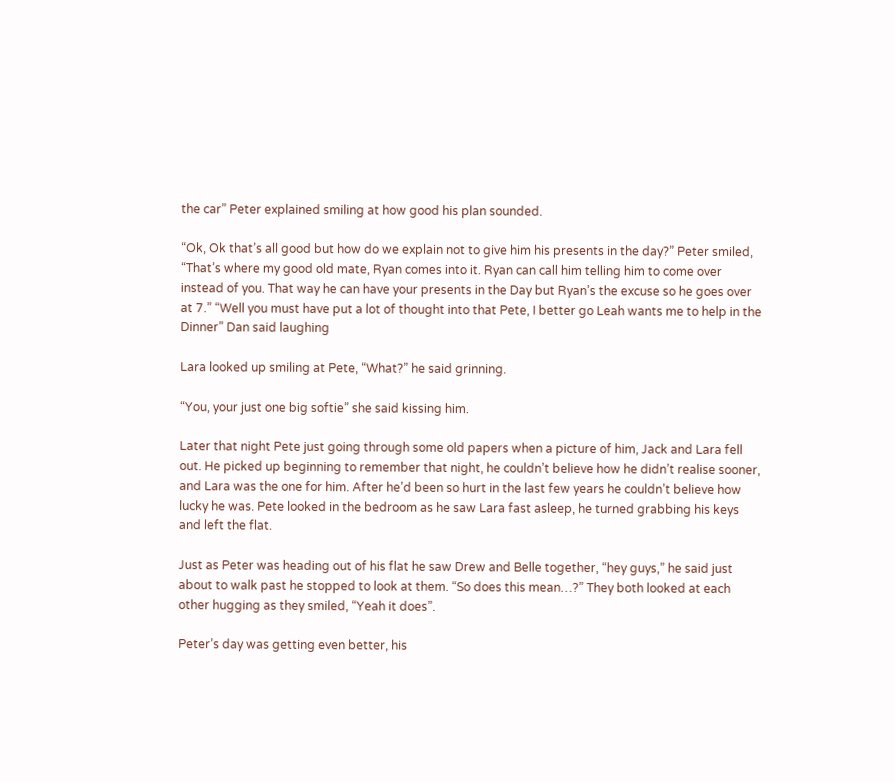the car” Peter explained smiling at how good his plan sounded.

“Ok, Ok that’s all good but how do we explain not to give him his presents in the day?” Peter smiled, “That’s where my good old mate, Ryan comes into it. Ryan can call him telling him to come over instead of you. That way he can have your presents in the Day but Ryan’s the excuse so he goes over at 7.” “Well you must have put a lot of thought into that Pete, I better go Leah wants me to help in the Dinner” Dan said laughing

Lara looked up smiling at Pete, “What?” he said grinning.

“You, your just one big softie” she said kissing him.

Later that night Pete just going through some old papers when a picture of him, Jack and Lara fell out. He picked up beginning to remember that night, he couldn’t believe how he didn’t realise sooner, and Lara was the one for him. After he’d been so hurt in the last few years he couldn’t believe how lucky he was. Pete looked in the bedroom as he saw Lara fast asleep, he turned grabbing his keys and left the flat.

Just as Peter was heading out of his flat he saw Drew and Belle together, “hey guys,” he said just about to walk past he stopped to look at them. “So does this mean…?” They both looked at each other hugging as they smiled, “Yeah it does”.

Peter’s day was getting even better, his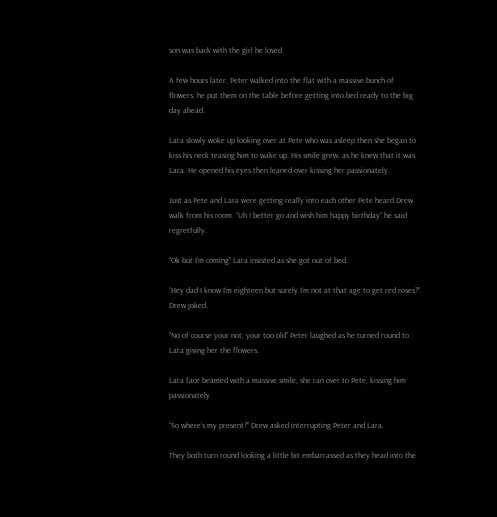son was back with the girl he loved.

A few hours later, Peter walked into the flat with a massive bunch of flowers, he put them on the table before getting into bed ready to the big day ahead.

Lara slowly woke up looking over at Pete who was asleep then she began to kiss his neck teasing him to wake up. His smile grew, as he knew that it was Lara. He opened his eyes then leaned over kissing her passionately.

Just as Pete and Lara were getting really into each other Pete heard Drew walk from his room. “Uh I better go and wish him happy birthday” he said regretfully.

“Ok but I’m coming” Lara insisted as she got out of bed.

“Hey dad I know I’m eighteen but surely I’m not at that age to get red roses?” Drew joked.

“No of course your not, your too old” Peter laughed as he turned round to Lara giving her the flowers.

Lara face beamed with a massive smile, she ran over to Pete, kissing him passionately.

“So where’s my present?” Drew asked interrupting Peter and Lara.

They both turn round looking a little bit embarrassed as they head into the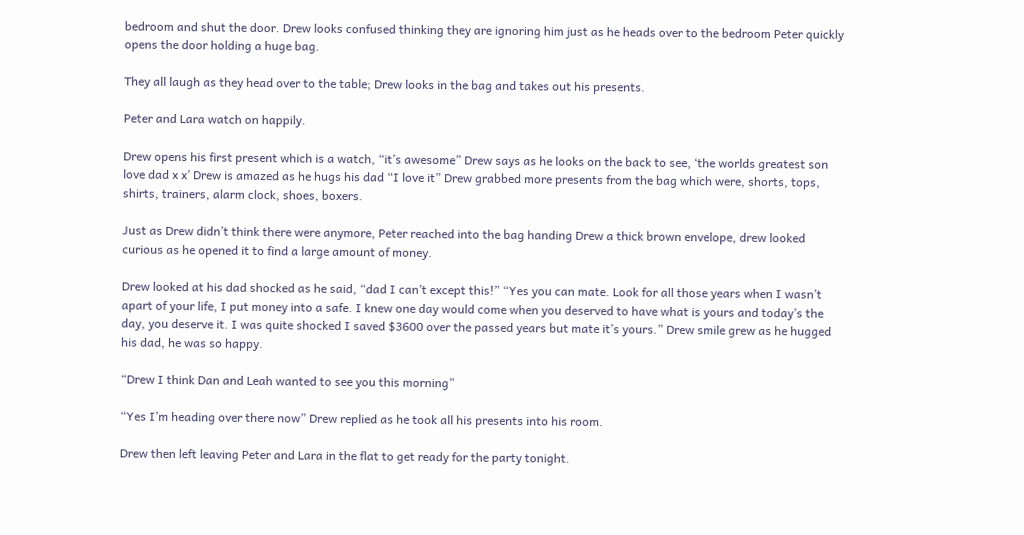bedroom and shut the door. Drew looks confused thinking they are ignoring him just as he heads over to the bedroom Peter quickly opens the door holding a huge bag.

They all laugh as they head over to the table; Drew looks in the bag and takes out his presents.

Peter and Lara watch on happily.

Drew opens his first present which is a watch, “it’s awesome” Drew says as he looks on the back to see, ‘the worlds greatest son love dad x x’ Drew is amazed as he hugs his dad “I love it” Drew grabbed more presents from the bag which were, shorts, tops, shirts, trainers, alarm clock, shoes, boxers.

Just as Drew didn’t think there were anymore, Peter reached into the bag handing Drew a thick brown envelope, drew looked curious as he opened it to find a large amount of money.

Drew looked at his dad shocked as he said, “dad I can’t except this!” “Yes you can mate. Look for all those years when I wasn’t apart of your life, I put money into a safe. I knew one day would come when you deserved to have what is yours and today’s the day, you deserve it. I was quite shocked I saved $3600 over the passed years but mate it’s yours.” Drew smile grew as he hugged his dad, he was so happy.

“Drew I think Dan and Leah wanted to see you this morning”

“Yes I’m heading over there now” Drew replied as he took all his presents into his room.

Drew then left leaving Peter and Lara in the flat to get ready for the party tonight.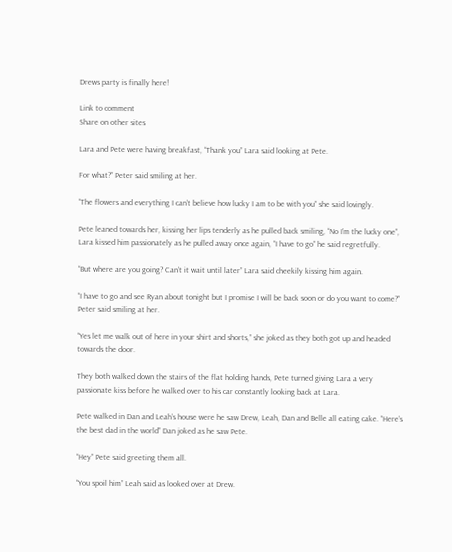Drews party is finally here!

Link to comment
Share on other sites

Lara and Pete were having breakfast, “Thank you” Lara said looking at Pete.

For what?” Peter said smiling at her.

“The flowers and everything I can’t believe how lucky I am to be with you” she said lovingly.

Pete leaned towards her, kissing her lips tenderly as he pulled back smiling, “No I’m the lucky one”, Lara kissed him passionately as he pulled away once again, “I have to go” he said regretfully.

“But where are you going? Can’t it wait until later” Lara said cheekily kissing him again.

“I have to go and see Ryan about tonight but I promise I will be back soon or do you want to come?” Peter said smiling at her.

“Yes let me walk out of here in your shirt and shorts,” she joked as they both got up and headed towards the door.

They both walked down the stairs of the flat holding hands, Pete turned giving Lara a very passionate kiss before he walked over to his car constantly looking back at Lara.

Pete walked in Dan and Leah’s house were he saw Drew, Leah, Dan and Belle all eating cake. “Here’s the best dad in the world” Dan joked as he saw Pete.

“Hey” Pete said greeting them all.

“You spoil him” Leah said as looked over at Drew.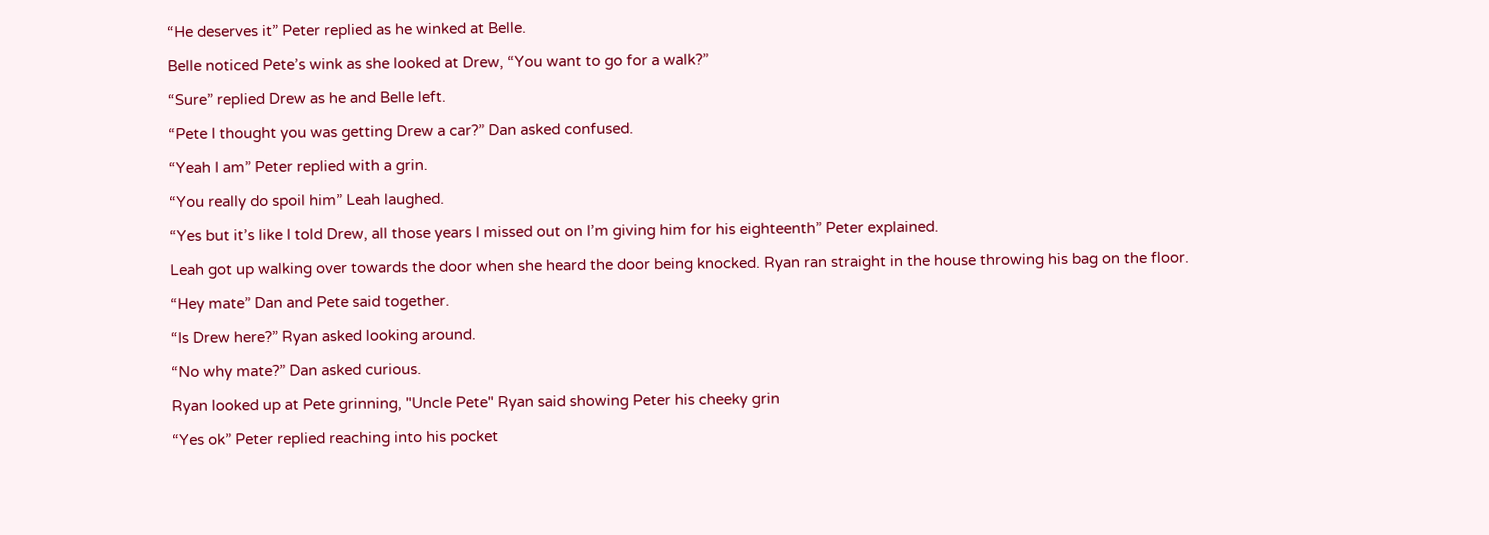“He deserves it” Peter replied as he winked at Belle.

Belle noticed Pete’s wink as she looked at Drew, “You want to go for a walk?”

“Sure” replied Drew as he and Belle left.

“Pete I thought you was getting Drew a car?” Dan asked confused.

“Yeah I am” Peter replied with a grin.

“You really do spoil him” Leah laughed.

“Yes but it’s like I told Drew, all those years I missed out on I’m giving him for his eighteenth” Peter explained.

Leah got up walking over towards the door when she heard the door being knocked. Ryan ran straight in the house throwing his bag on the floor.

“Hey mate” Dan and Pete said together.

“Is Drew here?” Ryan asked looking around.

“No why mate?” Dan asked curious.

Ryan looked up at Pete grinning, "Uncle Pete" Ryan said showing Peter his cheeky grin

“Yes ok” Peter replied reaching into his pocket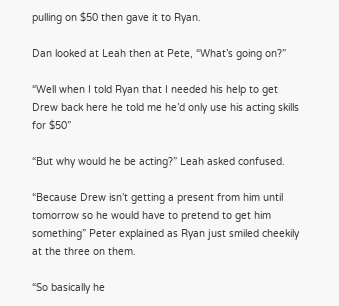pulling on $50 then gave it to Ryan.

Dan looked at Leah then at Pete, “What’s going on?”

“Well when I told Ryan that I needed his help to get Drew back here he told me he’d only use his acting skills for $50”

“But why would he be acting?” Leah asked confused.

“Because Drew isn’t getting a present from him until tomorrow so he would have to pretend to get him something” Peter explained as Ryan just smiled cheekily at the three on them.

“So basically he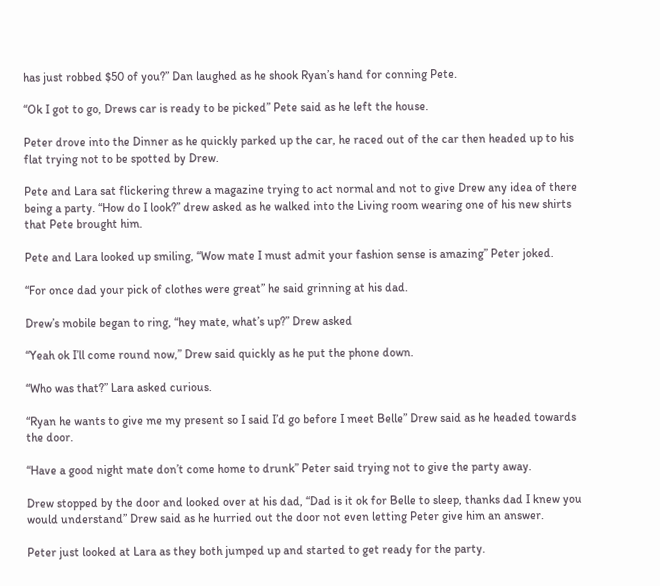has just robbed $50 of you?” Dan laughed as he shook Ryan’s hand for conning Pete.

“Ok I got to go, Drews car is ready to be picked” Pete said as he left the house.

Peter drove into the Dinner as he quickly parked up the car, he raced out of the car then headed up to his flat trying not to be spotted by Drew.

Pete and Lara sat flickering threw a magazine trying to act normal and not to give Drew any idea of there being a party. “How do I look?” drew asked as he walked into the Living room wearing one of his new shirts that Pete brought him.

Pete and Lara looked up smiling, “Wow mate I must admit your fashion sense is amazing” Peter joked.

“For once dad your pick of clothes were great” he said grinning at his dad.

Drew’s mobile began to ring, “hey mate, what’s up?” Drew asked

“Yeah ok I’ll come round now,” Drew said quickly as he put the phone down.

“Who was that?” Lara asked curious.

“Ryan he wants to give me my present so I said I’d go before I meet Belle” Drew said as he headed towards the door.

“Have a good night mate don’t come home to drunk” Peter said trying not to give the party away.

Drew stopped by the door and looked over at his dad, “Dad is it ok for Belle to sleep, thanks dad I knew you would understand” Drew said as he hurried out the door not even letting Peter give him an answer.

Peter just looked at Lara as they both jumped up and started to get ready for the party.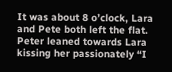It was about 8 o’clock, Lara and Pete both left the flat. Peter leaned towards Lara kissing her passionately “I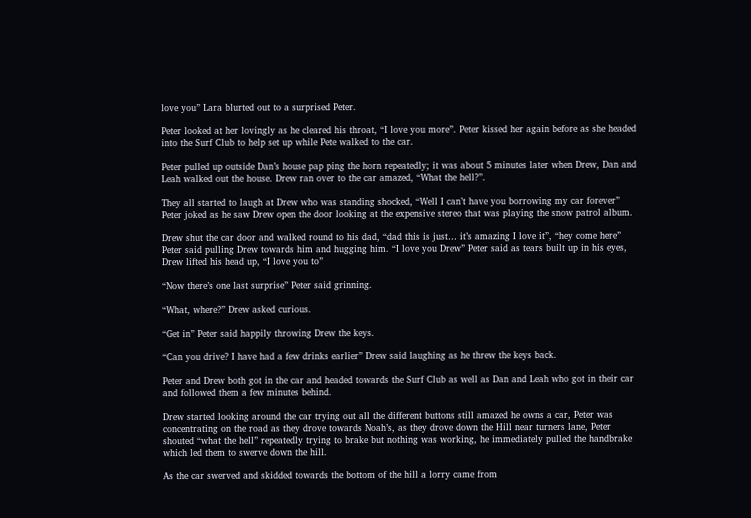love you” Lara blurted out to a surprised Peter.

Peter looked at her lovingly as he cleared his throat, “I love you more”. Peter kissed her again before as she headed into the Surf Club to help set up while Pete walked to the car.

Peter pulled up outside Dan’s house pap ping the horn repeatedly; it was about 5 minutes later when Drew, Dan and Leah walked out the house. Drew ran over to the car amazed, “What the hell?”.

They all started to laugh at Drew who was standing shocked, “Well I can’t have you borrowing my car forever” Peter joked as he saw Drew open the door looking at the expensive stereo that was playing the snow patrol album.

Drew shut the car door and walked round to his dad, “dad this is just… it’s amazing I love it”, “hey come here” Peter said pulling Drew towards him and hugging him. “I love you Drew” Peter said as tears built up in his eyes, Drew lifted his head up, “I love you to”

“Now there’s one last surprise” Peter said grinning.

“What, where?” Drew asked curious.

“Get in” Peter said happily throwing Drew the keys.

“Can you drive? I have had a few drinks earlier” Drew said laughing as he threw the keys back.

Peter and Drew both got in the car and headed towards the Surf Club as well as Dan and Leah who got in their car and followed them a few minutes behind.

Drew started looking around the car trying out all the different buttons still amazed he owns a car, Peter was concentrating on the road as they drove towards Noah’s, as they drove down the Hill near turners lane, Peter shouted “what the hell” repeatedly trying to brake but nothing was working, he immediately pulled the handbrake which led them to swerve down the hill.

As the car swerved and skidded towards the bottom of the hill a lorry came from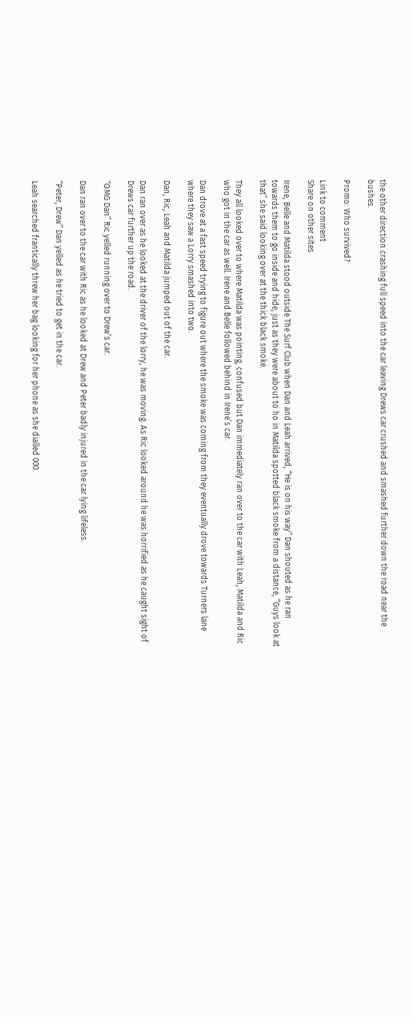the other direction crashing full speed into the car leaving Drews car crushed and smashed further down the road near the bushes.

Promo: Who survived?

Link to comment
Share on other sites

Irene, Belle and Matilda stood outside The Surf Club when Dan and Leah arrived, “He is on his way” Dan shouted as he ran towards them to go inside and hide, just as they were about to ho in Matilda spotted black smoke from a distance, “Guys look at that” she said looking over at the thick black smoke.

They all looked over to where Matilda was pointing, confused but Dan immediately ran over to the car with Leah, Matilda and Ric who got in the car as well. Irene and Belle followed behind in Irene’s car.

Dan drove at a fast speed trying to figure out where the smoke was coming from they eventually drove towards Turners lane where they saw a Lorry smashed into two.

Dan, Ric, Leah and Matilda jumped out of the car.

Dan ran over as he looked at the driver of the lorry, he was moving. As Ric looked around he was horrified as he caught sight of Drews car further up the road.

“OMG Dan” Ric yelled running over to Drew’s car.

Dan ran over to the car with Ric as he looked at Drew and Peter badly injured in the car lying lifeless.

“Peter, Drew” Dan yelled as he tried to get in the car.

Leah searched frantically threw her bag looking for her phone as she dialled 000.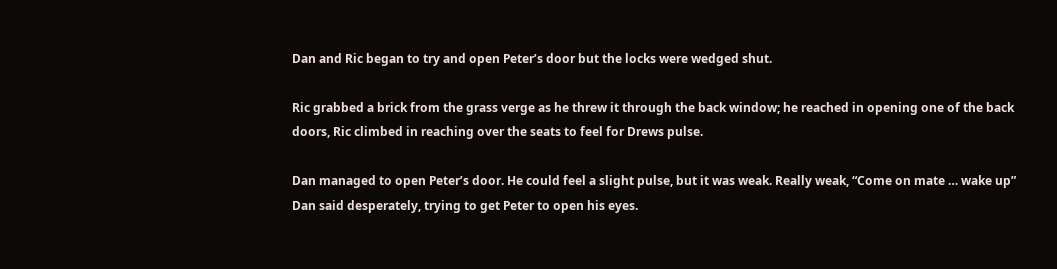Dan and Ric began to try and open Peter’s door but the locks were wedged shut.

Ric grabbed a brick from the grass verge as he threw it through the back window; he reached in opening one of the back doors, Ric climbed in reaching over the seats to feel for Drews pulse.

Dan managed to open Peter’s door. He could feel a slight pulse, but it was weak. Really weak, “Come on mate … wake up” Dan said desperately, trying to get Peter to open his eyes.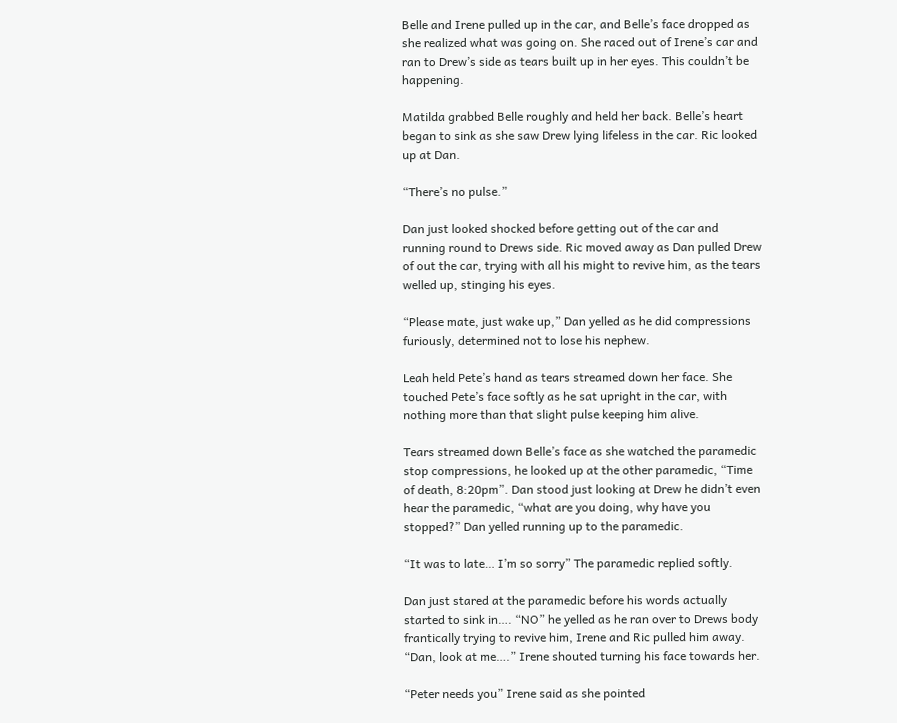Belle and Irene pulled up in the car, and Belle’s face dropped as she realized what was going on. She raced out of Irene’s car and ran to Drew’s side as tears built up in her eyes. This couldn’t be happening.

Matilda grabbed Belle roughly and held her back. Belle’s heart began to sink as she saw Drew lying lifeless in the car. Ric looked up at Dan.

“There’s no pulse.”

Dan just looked shocked before getting out of the car and running round to Drews side. Ric moved away as Dan pulled Drew of out the car, trying with all his might to revive him, as the tears welled up, stinging his eyes.

“Please mate, just wake up,” Dan yelled as he did compressions furiously, determined not to lose his nephew.

Leah held Pete’s hand as tears streamed down her face. She touched Pete’s face softly as he sat upright in the car, with nothing more than that slight pulse keeping him alive.

Tears streamed down Belle’s face as she watched the paramedic stop compressions, he looked up at the other paramedic, “Time of death, 8:20pm”. Dan stood just looking at Drew he didn’t even hear the paramedic, “what are you doing, why have you stopped?” Dan yelled running up to the paramedic.

“It was to late… I’m so sorry” The paramedic replied softly.

Dan just stared at the paramedic before his words actually started to sink in…. “NO” he yelled as he ran over to Drews body frantically trying to revive him, Irene and Ric pulled him away. “Dan, look at me….” Irene shouted turning his face towards her.

“Peter needs you” Irene said as she pointed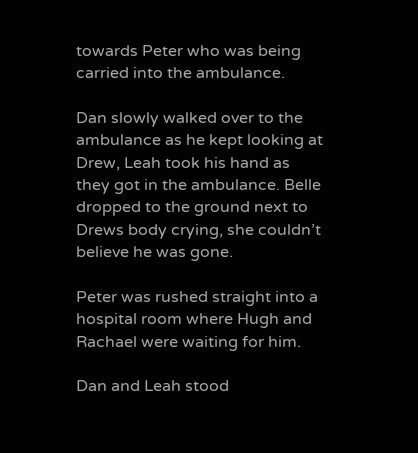towards Peter who was being carried into the ambulance.

Dan slowly walked over to the ambulance as he kept looking at Drew, Leah took his hand as they got in the ambulance. Belle dropped to the ground next to Drews body crying, she couldn’t believe he was gone.

Peter was rushed straight into a hospital room where Hugh and Rachael were waiting for him.

Dan and Leah stood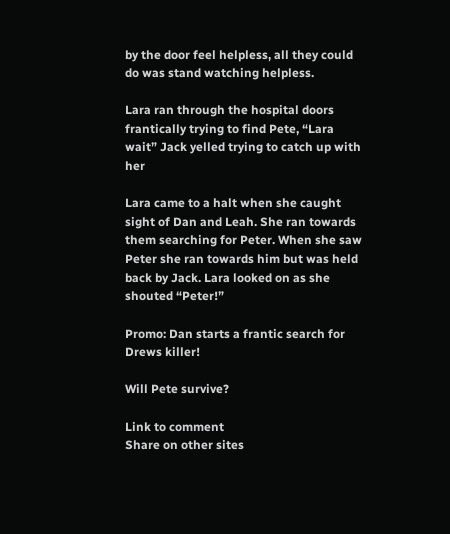by the door feel helpless, all they could do was stand watching helpless.

Lara ran through the hospital doors frantically trying to find Pete, “Lara wait” Jack yelled trying to catch up with her

Lara came to a halt when she caught sight of Dan and Leah. She ran towards them searching for Peter. When she saw Peter she ran towards him but was held back by Jack. Lara looked on as she shouted “Peter!”

Promo: Dan starts a frantic search for Drews killer!

Will Pete survive?

Link to comment
Share on other sites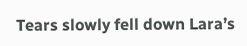Tears slowly fell down Lara’s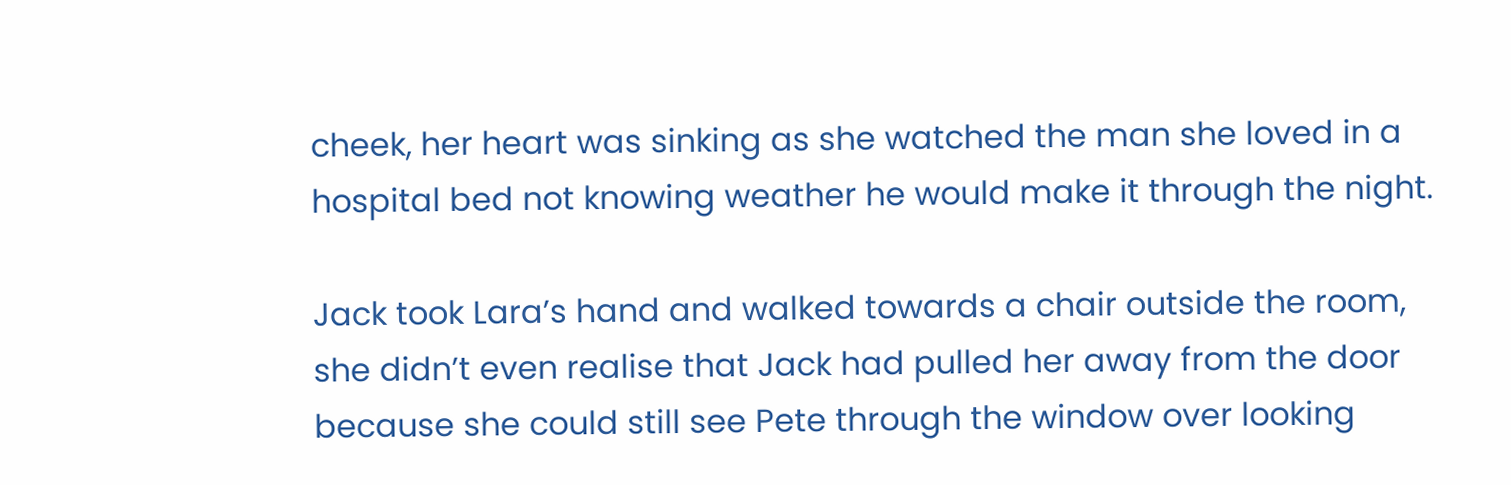cheek, her heart was sinking as she watched the man she loved in a hospital bed not knowing weather he would make it through the night.

Jack took Lara’s hand and walked towards a chair outside the room, she didn’t even realise that Jack had pulled her away from the door because she could still see Pete through the window over looking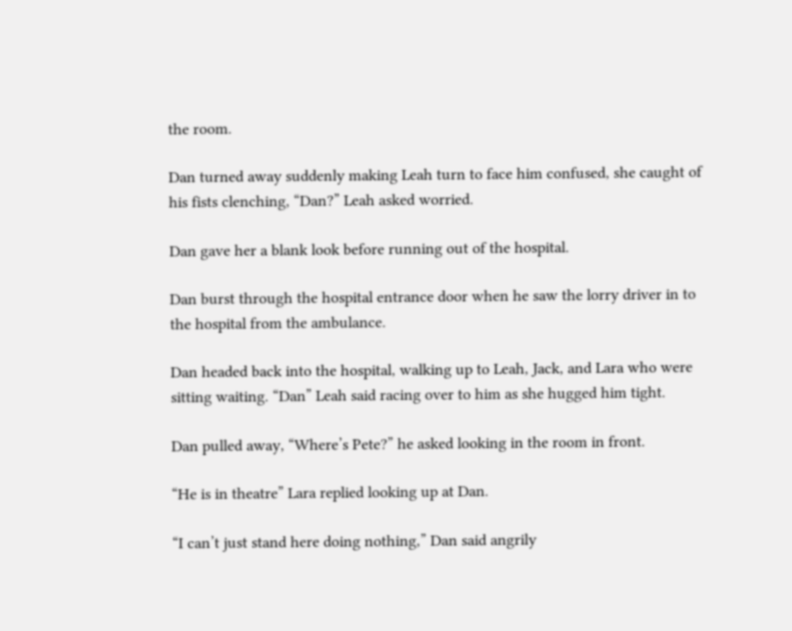the room.

Dan turned away suddenly making Leah turn to face him confused, she caught of his fists clenching, “Dan?” Leah asked worried.

Dan gave her a blank look before running out of the hospital.

Dan burst through the hospital entrance door when he saw the lorry driver in to the hospital from the ambulance.

Dan headed back into the hospital, walking up to Leah, Jack, and Lara who were sitting waiting. “Dan” Leah said racing over to him as she hugged him tight.

Dan pulled away, “Where’s Pete?” he asked looking in the room in front.

“He is in theatre” Lara replied looking up at Dan.

“I can’t just stand here doing nothing,” Dan said angrily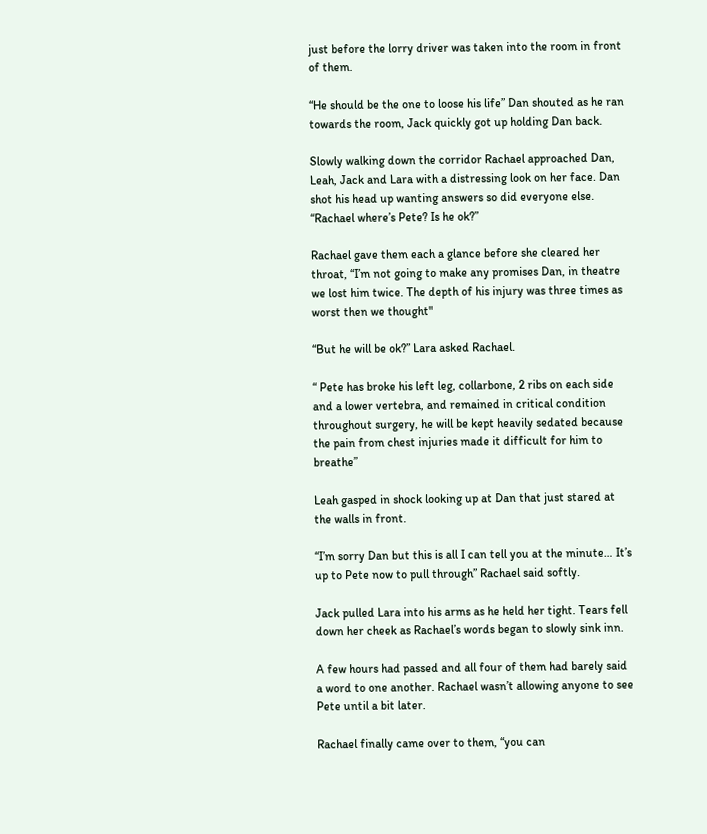just before the lorry driver was taken into the room in front of them.

“He should be the one to loose his life” Dan shouted as he ran towards the room, Jack quickly got up holding Dan back.

Slowly walking down the corridor Rachael approached Dan, Leah, Jack and Lara with a distressing look on her face. Dan shot his head up wanting answers so did everyone else. “Rachael where’s Pete? Is he ok?”

Rachael gave them each a glance before she cleared her throat, “I’m not going to make any promises Dan, in theatre we lost him twice. The depth of his injury was three times as worst then we thought"

“But he will be ok?” Lara asked Rachael.

“ Pete has broke his left leg, collarbone, 2 ribs on each side and a lower vertebra, and remained in critical condition throughout surgery, he will be kept heavily sedated because the pain from chest injuries made it difficult for him to breathe”

Leah gasped in shock looking up at Dan that just stared at the walls in front.

“I’m sorry Dan but this is all I can tell you at the minute… It’s up to Pete now to pull through” Rachael said softly.

Jack pulled Lara into his arms as he held her tight. Tears fell down her cheek as Rachael’s words began to slowly sink inn.

A few hours had passed and all four of them had barely said a word to one another. Rachael wasn’t allowing anyone to see Pete until a bit later.

Rachael finally came over to them, “you can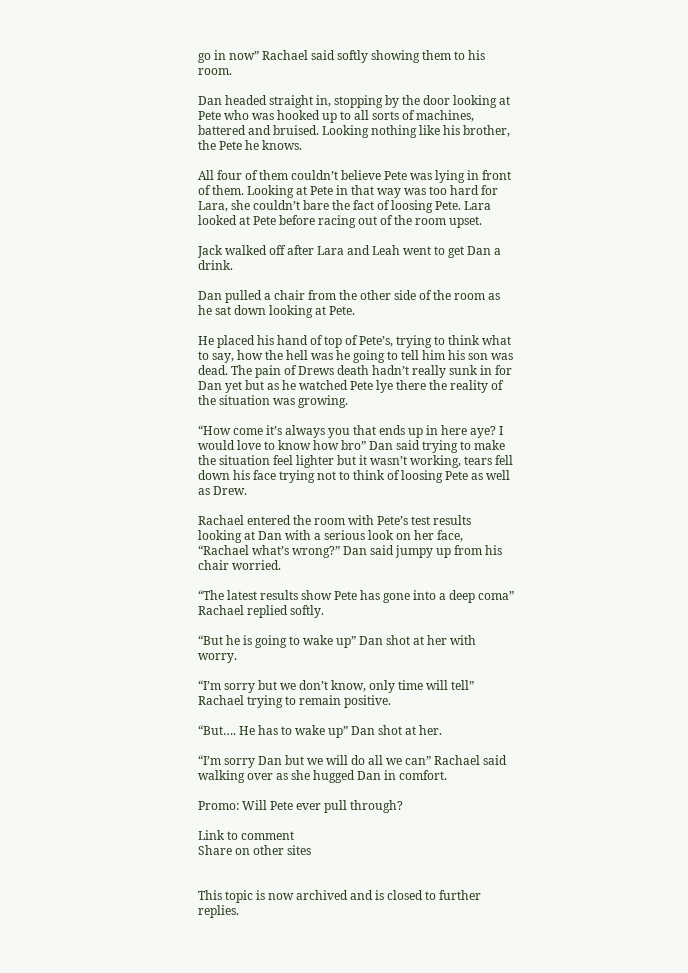go in now” Rachael said softly showing them to his room.

Dan headed straight in, stopping by the door looking at Pete who was hooked up to all sorts of machines, battered and bruised. Looking nothing like his brother, the Pete he knows.

All four of them couldn’t believe Pete was lying in front of them. Looking at Pete in that way was too hard for Lara, she couldn’t bare the fact of loosing Pete. Lara looked at Pete before racing out of the room upset.

Jack walked off after Lara and Leah went to get Dan a drink.

Dan pulled a chair from the other side of the room as he sat down looking at Pete.

He placed his hand of top of Pete’s, trying to think what to say, how the hell was he going to tell him his son was dead. The pain of Drews death hadn’t really sunk in for Dan yet but as he watched Pete lye there the reality of the situation was growing.

“How come it’s always you that ends up in here aye? I would love to know how bro” Dan said trying to make the situation feel lighter but it wasn’t working, tears fell down his face trying not to think of loosing Pete as well as Drew.

Rachael entered the room with Pete’s test results looking at Dan with a serious look on her face, “Rachael what’s wrong?” Dan said jumpy up from his chair worried.

“The latest results show Pete has gone into a deep coma” Rachael replied softly.

“But he is going to wake up” Dan shot at her with worry.

“I’m sorry but we don’t know, only time will tell” Rachael trying to remain positive.

“But…. He has to wake up” Dan shot at her.

“I’m sorry Dan but we will do all we can” Rachael said walking over as she hugged Dan in comfort.

Promo: Will Pete ever pull through?

Link to comment
Share on other sites


This topic is now archived and is closed to further replies.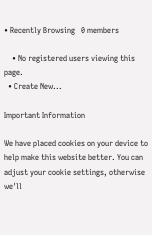• Recently Browsing   0 members

    • No registered users viewing this page.
  • Create New...

Important Information

We have placed cookies on your device to help make this website better. You can adjust your cookie settings, otherwise we'll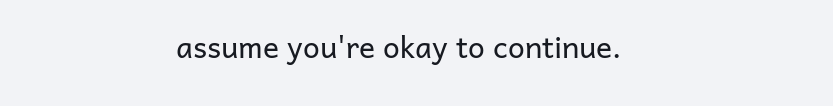assume you're okay to continue.